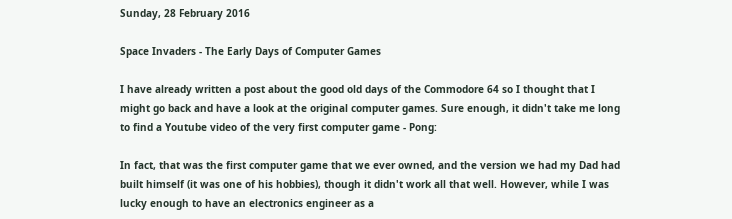Sunday, 28 February 2016

Space Invaders - The Early Days of Computer Games

I have already written a post about the good old days of the Commodore 64 so I thought that I might go back and have a look at the original computer games. Sure enough, it didn't take me long to find a Youtube video of the very first computer game - Pong:

In fact, that was the first computer game that we ever owned, and the version we had my Dad had built himself (it was one of his hobbies), though it didn't work all that well. However, while I was lucky enough to have an electronics engineer as a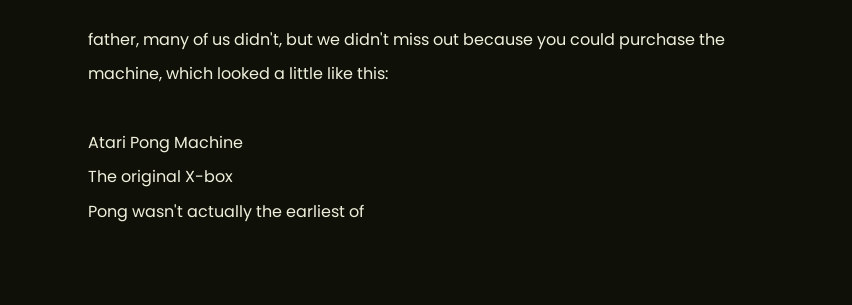father, many of us didn't, but we didn't miss out because you could purchase the machine, which looked a little like this:

Atari Pong Machine
The original X-box
Pong wasn't actually the earliest of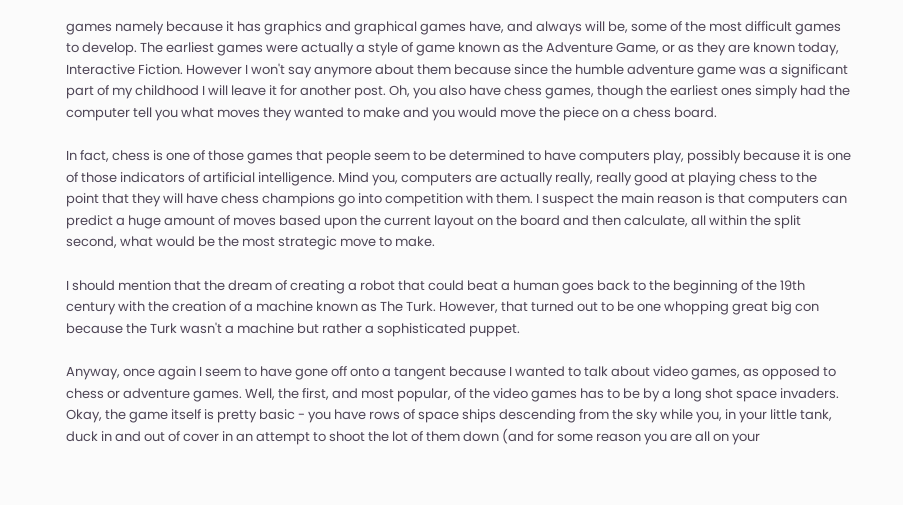games namely because it has graphics and graphical games have, and always will be, some of the most difficult games to develop. The earliest games were actually a style of game known as the Adventure Game, or as they are known today, Interactive Fiction. However I won't say anymore about them because since the humble adventure game was a significant part of my childhood I will leave it for another post. Oh, you also have chess games, though the earliest ones simply had the computer tell you what moves they wanted to make and you would move the piece on a chess board.

In fact, chess is one of those games that people seem to be determined to have computers play, possibly because it is one of those indicators of artificial intelligence. Mind you, computers are actually really, really good at playing chess to the point that they will have chess champions go into competition with them. I suspect the main reason is that computers can predict a huge amount of moves based upon the current layout on the board and then calculate, all within the split second, what would be the most strategic move to make.

I should mention that the dream of creating a robot that could beat a human goes back to the beginning of the 19th century with the creation of a machine known as The Turk. However, that turned out to be one whopping great big con because the Turk wasn't a machine but rather a sophisticated puppet.

Anyway, once again I seem to have gone off onto a tangent because I wanted to talk about video games, as opposed to chess or adventure games. Well, the first, and most popular, of the video games has to be by a long shot space invaders. Okay, the game itself is pretty basic - you have rows of space ships descending from the sky while you, in your little tank, duck in and out of cover in an attempt to shoot the lot of them down (and for some reason you are all on your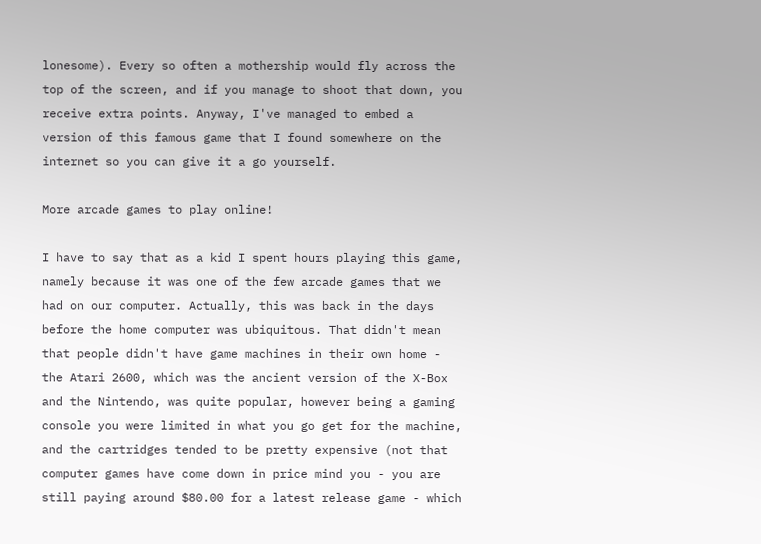lonesome). Every so often a mothership would fly across the top of the screen, and if you manage to shoot that down, you receive extra points. Anyway, I've managed to embed a version of this famous game that I found somewhere on the internet so you can give it a go yourself.

More arcade games to play online!

I have to say that as a kid I spent hours playing this game, namely because it was one of the few arcade games that we had on our computer. Actually, this was back in the days before the home computer was ubiquitous. That didn't mean that people didn't have game machines in their own home - the Atari 2600, which was the ancient version of the X-Box and the Nintendo, was quite popular, however being a gaming console you were limited in what you go get for the machine, and the cartridges tended to be pretty expensive (not that computer games have come down in price mind you - you are still paying around $80.00 for a latest release game - which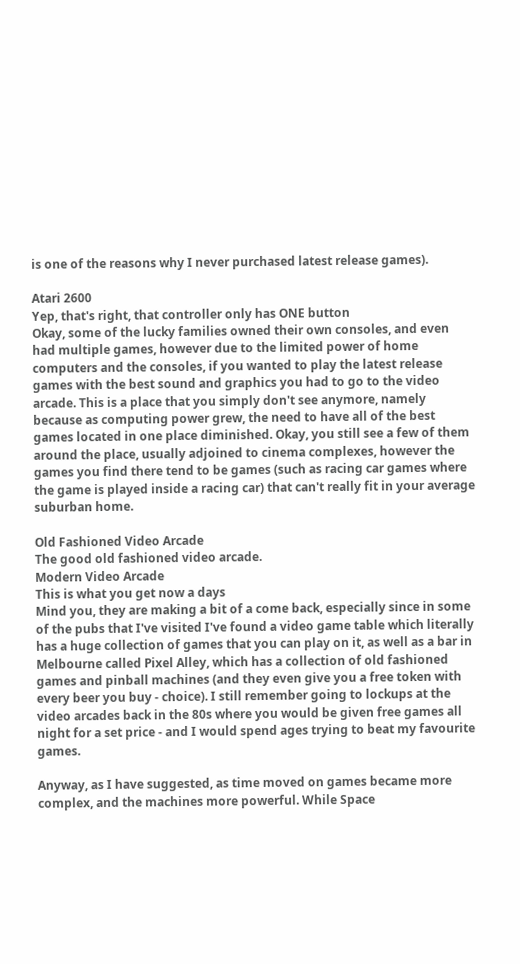is one of the reasons why I never purchased latest release games).

Atari 2600
Yep, that's right, that controller only has ONE button
Okay, some of the lucky families owned their own consoles, and even had multiple games, however due to the limited power of home computers and the consoles, if you wanted to play the latest release games with the best sound and graphics you had to go to the video arcade. This is a place that you simply don't see anymore, namely because as computing power grew, the need to have all of the best games located in one place diminished. Okay, you still see a few of them around the place, usually adjoined to cinema complexes, however the games you find there tend to be games (such as racing car games where the game is played inside a racing car) that can't really fit in your average suburban home.

Old Fashioned Video Arcade
The good old fashioned video arcade.
Modern Video Arcade
This is what you get now a days
Mind you, they are making a bit of a come back, especially since in some of the pubs that I've visited I've found a video game table which literally has a huge collection of games that you can play on it, as well as a bar in Melbourne called Pixel Alley, which has a collection of old fashioned games and pinball machines (and they even give you a free token with every beer you buy - choice). I still remember going to lockups at the video arcades back in the 80s where you would be given free games all night for a set price - and I would spend ages trying to beat my favourite games.

Anyway, as I have suggested, as time moved on games became more complex, and the machines more powerful. While Space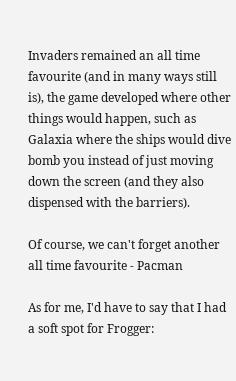Invaders remained an all time favourite (and in many ways still is), the game developed where other things would happen, such as Galaxia where the ships would dive bomb you instead of just moving down the screen (and they also dispensed with the barriers).

Of course, we can't forget another all time favourite - Pacman

As for me, I'd have to say that I had a soft spot for Frogger: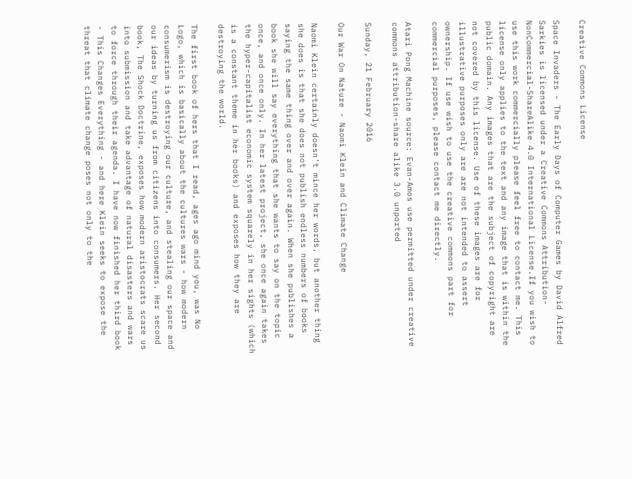Creative Commons License

Space Invaders - The Early Days of Computer Games by David Alfred Sarkies is licensed under a Creative Commons Attribution-NonCommercial-ShareAlike 4.0 International License.If you wish to use this work commercially please feel free to contact me. This license only applies to the text and any image that is within the public domain. Any images that are the subject of copyright are not covered by this license. Use of these images are for illustrative purposes only are are not intended to assert ownership. If use wish to use the creative commons part for commercial purposes, please contact me directly.

Atari Pong Machine source: Evan-Amos use permitted under creative commons attribution-share alike 3.0 unported

Sunday, 21 February 2016

Our War On Nature - Naomi Klein and Climate Change

Naomi Klein certainly doesn't mince her words, but another thing she does is that she does not publish endless numbers of books saying the same thing over and over again. When she publishes a book she will say everything that she wants to say on the topic once, and once only. In her latest project, she once again takes the hyper-capitalist economic system squarely in her sights (which is a constant theme in her books) and exposes how they are destroying the world.

The first book of hers that I read, ages ago mind you, was No Logo, which is basically about the cultures wars - how modern consumerism is destroying our culture, and stealing our space and our ideas by turning us from citizens into consumers. Her second book, The Shock Doctrine, exposes how modern aristocrats scare us into submission and take advantage of natural disasters and wars to force through their agenda. I have now finished her third book - This Changes Everything - and here Klein seeks to expose the threat that climate change poses not only to the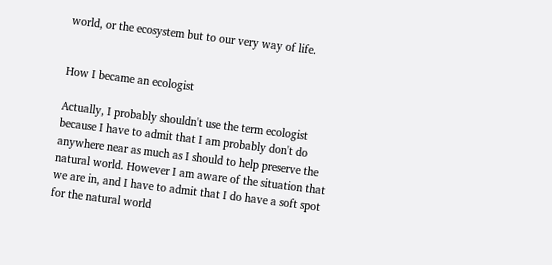world, or the ecosystem but to our very way of life.


How I became an ecologist

Actually, I probably shouldn't use the term ecologist because I have to admit that I am probably don't do anywhere near as much as I should to help preserve the natural world. However I am aware of the situation that we are in, and I have to admit that I do have a soft spot for the natural world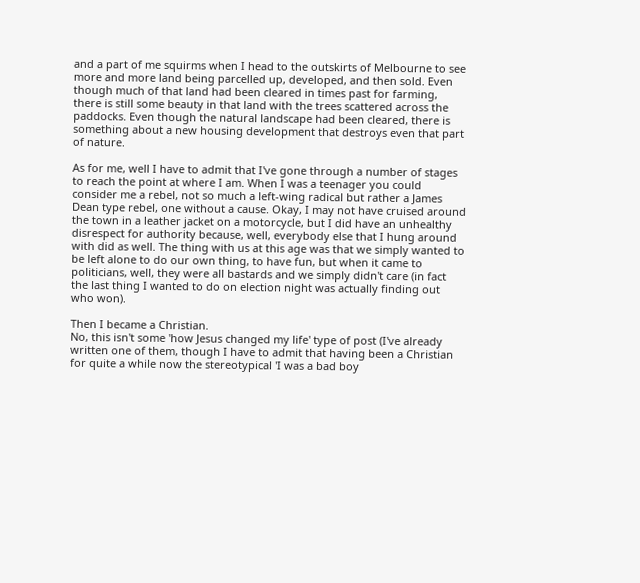and a part of me squirms when I head to the outskirts of Melbourne to see more and more land being parcelled up, developed, and then sold. Even though much of that land had been cleared in times past for farming, there is still some beauty in that land with the trees scattered across the paddocks. Even though the natural landscape had been cleared, there is something about a new housing development that destroys even that part of nature.

As for me, well I have to admit that I've gone through a number of stages to reach the point at where I am. When I was a teenager you could consider me a rebel, not so much a left-wing radical but rather a James Dean type rebel, one without a cause. Okay, I may not have cruised around the town in a leather jacket on a motorcycle, but I did have an unhealthy disrespect for authority because, well, everybody else that I hung around with did as well. The thing with us at this age was that we simply wanted to be left alone to do our own thing, to have fun, but when it came to politicians, well, they were all bastards and we simply didn't care (in fact the last thing I wanted to do on election night was actually finding out who won).

Then I became a Christian.
No, this isn't some 'how Jesus changed my life' type of post (I've already written one of them, though I have to admit that having been a Christian for quite a while now the stereotypical 'I was a bad boy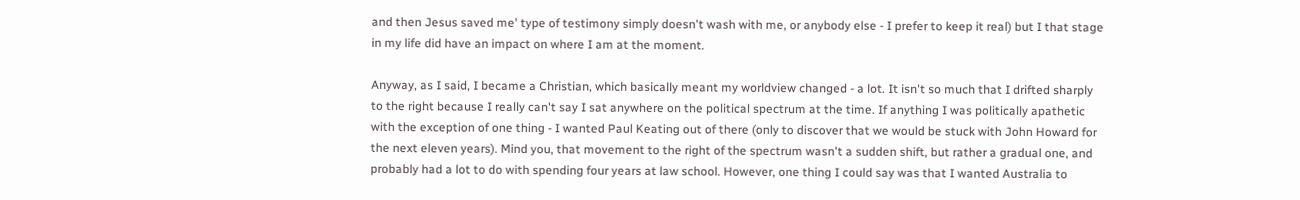and then Jesus saved me' type of testimony simply doesn't wash with me, or anybody else - I prefer to keep it real) but I that stage in my life did have an impact on where I am at the moment.

Anyway, as I said, I became a Christian, which basically meant my worldview changed - a lot. It isn't so much that I drifted sharply to the right because I really can't say I sat anywhere on the political spectrum at the time. If anything I was politically apathetic with the exception of one thing - I wanted Paul Keating out of there (only to discover that we would be stuck with John Howard for the next eleven years). Mind you, that movement to the right of the spectrum wasn't a sudden shift, but rather a gradual one, and probably had a lot to do with spending four years at law school. However, one thing I could say was that I wanted Australia to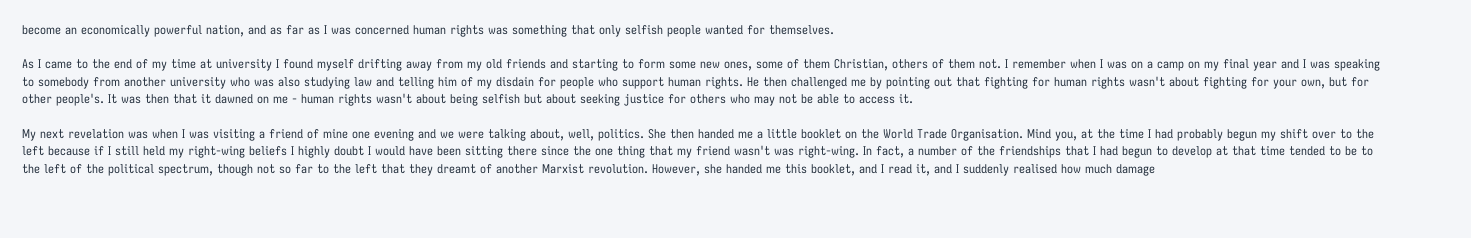become an economically powerful nation, and as far as I was concerned human rights was something that only selfish people wanted for themselves.

As I came to the end of my time at university I found myself drifting away from my old friends and starting to form some new ones, some of them Christian, others of them not. I remember when I was on a camp on my final year and I was speaking to somebody from another university who was also studying law and telling him of my disdain for people who support human rights. He then challenged me by pointing out that fighting for human rights wasn't about fighting for your own, but for other people's. It was then that it dawned on me - human rights wasn't about being selfish but about seeking justice for others who may not be able to access it.

My next revelation was when I was visiting a friend of mine one evening and we were talking about, well, politics. She then handed me a little booklet on the World Trade Organisation. Mind you, at the time I had probably begun my shift over to the left because if I still held my right-wing beliefs I highly doubt I would have been sitting there since the one thing that my friend wasn't was right-wing. In fact, a number of the friendships that I had begun to develop at that time tended to be to the left of the political spectrum, though not so far to the left that they dreamt of another Marxist revolution. However, she handed me this booklet, and I read it, and I suddenly realised how much damage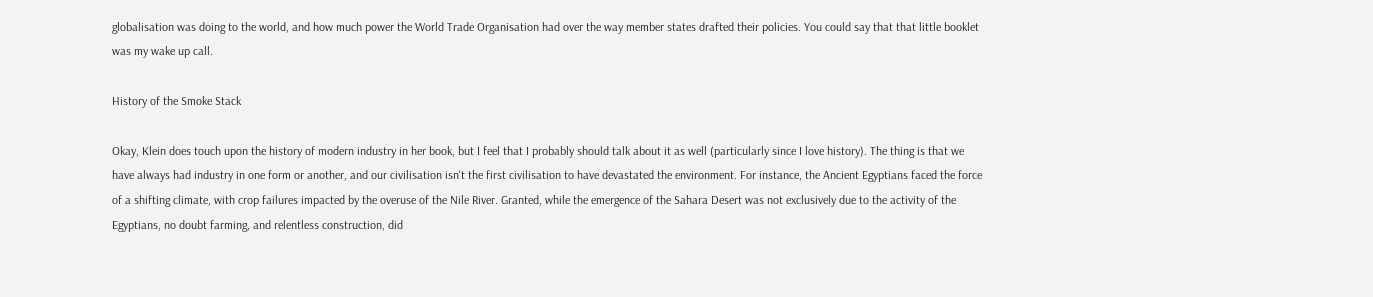globalisation was doing to the world, and how much power the World Trade Organisation had over the way member states drafted their policies. You could say that that little booklet was my wake up call.

History of the Smoke Stack

Okay, Klein does touch upon the history of modern industry in her book, but I feel that I probably should talk about it as well (particularly since I love history). The thing is that we have always had industry in one form or another, and our civilisation isn't the first civilisation to have devastated the environment. For instance, the Ancient Egyptians faced the force of a shifting climate, with crop failures impacted by the overuse of the Nile River. Granted, while the emergence of the Sahara Desert was not exclusively due to the activity of the Egyptians, no doubt farming, and relentless construction, did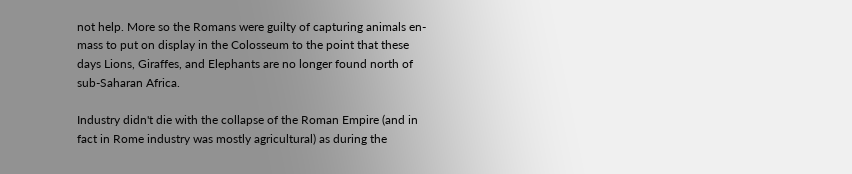not help. More so the Romans were guilty of capturing animals en-mass to put on display in the Colosseum to the point that these days Lions, Giraffes, and Elephants are no longer found north of sub-Saharan Africa.

Industry didn't die with the collapse of the Roman Empire (and in fact in Rome industry was mostly agricultural) as during the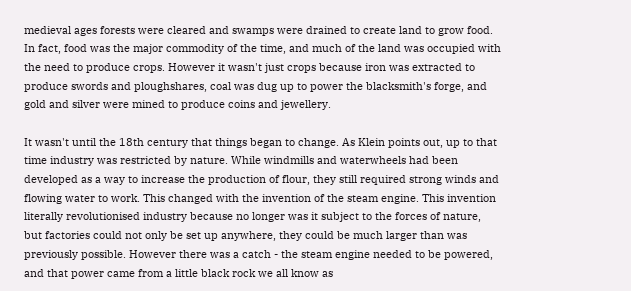medieval ages forests were cleared and swamps were drained to create land to grow food. In fact, food was the major commodity of the time, and much of the land was occupied with the need to produce crops. However it wasn't just crops because iron was extracted to produce swords and ploughshares, coal was dug up to power the blacksmith's forge, and gold and silver were mined to produce coins and jewellery.

It wasn't until the 18th century that things began to change. As Klein points out, up to that time industry was restricted by nature. While windmills and waterwheels had been developed as a way to increase the production of flour, they still required strong winds and flowing water to work. This changed with the invention of the steam engine. This invention literally revolutionised industry because no longer was it subject to the forces of nature, but factories could not only be set up anywhere, they could be much larger than was previously possible. However there was a catch - the steam engine needed to be powered, and that power came from a little black rock we all know as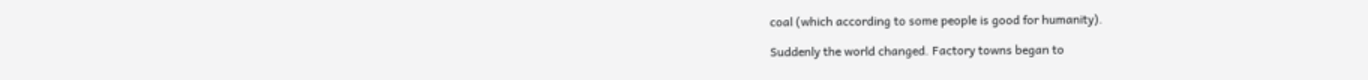coal (which according to some people is good for humanity).

Suddenly the world changed. Factory towns began to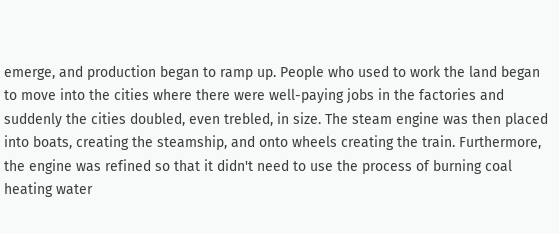emerge, and production began to ramp up. People who used to work the land began to move into the cities where there were well-paying jobs in the factories and suddenly the cities doubled, even trebled, in size. The steam engine was then placed into boats, creating the steamship, and onto wheels creating the train. Furthermore, the engine was refined so that it didn't need to use the process of burning coal heating water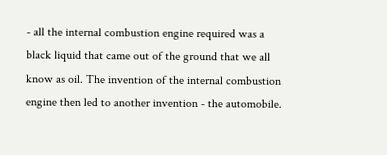- all the internal combustion engine required was a black liquid that came out of the ground that we all know as oil. The invention of the internal combustion engine then led to another invention - the automobile.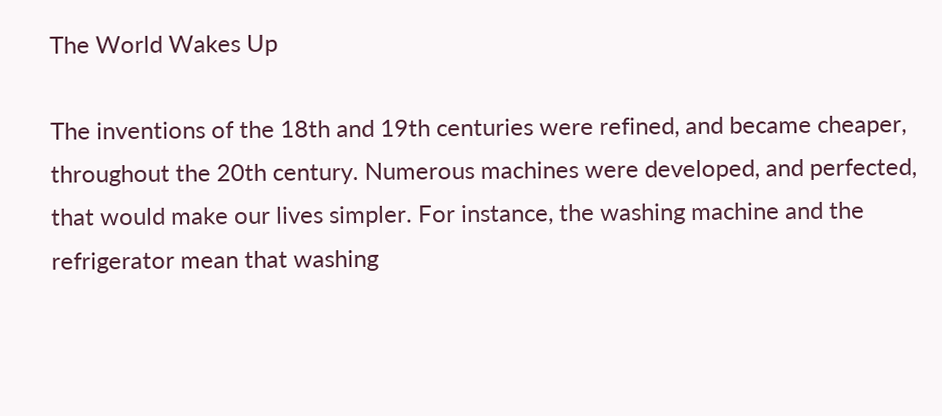The World Wakes Up

The inventions of the 18th and 19th centuries were refined, and became cheaper, throughout the 20th century. Numerous machines were developed, and perfected, that would make our lives simpler. For instance, the washing machine and the refrigerator mean that washing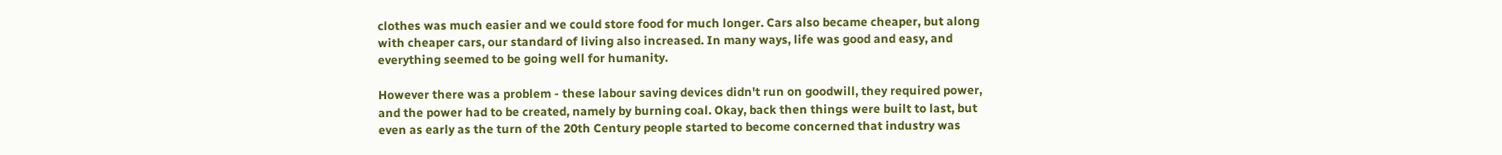clothes was much easier and we could store food for much longer. Cars also became cheaper, but along with cheaper cars, our standard of living also increased. In many ways, life was good and easy, and everything seemed to be going well for humanity.

However there was a problem - these labour saving devices didn't run on goodwill, they required power, and the power had to be created, namely by burning coal. Okay, back then things were built to last, but even as early as the turn of the 20th Century people started to become concerned that industry was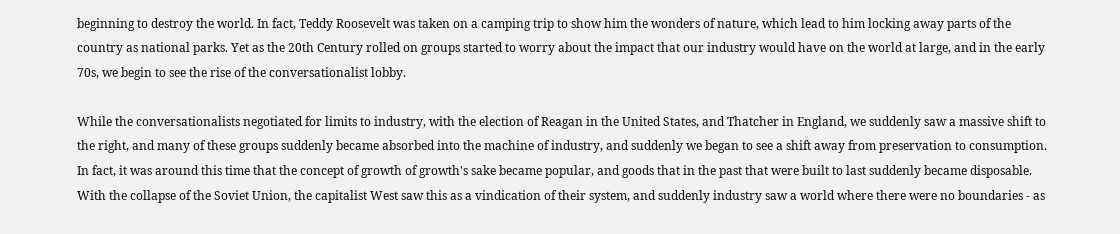beginning to destroy the world. In fact, Teddy Roosevelt was taken on a camping trip to show him the wonders of nature, which lead to him locking away parts of the country as national parks. Yet as the 20th Century rolled on groups started to worry about the impact that our industry would have on the world at large, and in the early 70s, we begin to see the rise of the conversationalist lobby.

While the conversationalists negotiated for limits to industry, with the election of Reagan in the United States, and Thatcher in England, we suddenly saw a massive shift to the right, and many of these groups suddenly became absorbed into the machine of industry, and suddenly we began to see a shift away from preservation to consumption. In fact, it was around this time that the concept of growth of growth's sake became popular, and goods that in the past that were built to last suddenly became disposable. With the collapse of the Soviet Union, the capitalist West saw this as a vindication of their system, and suddenly industry saw a world where there were no boundaries - as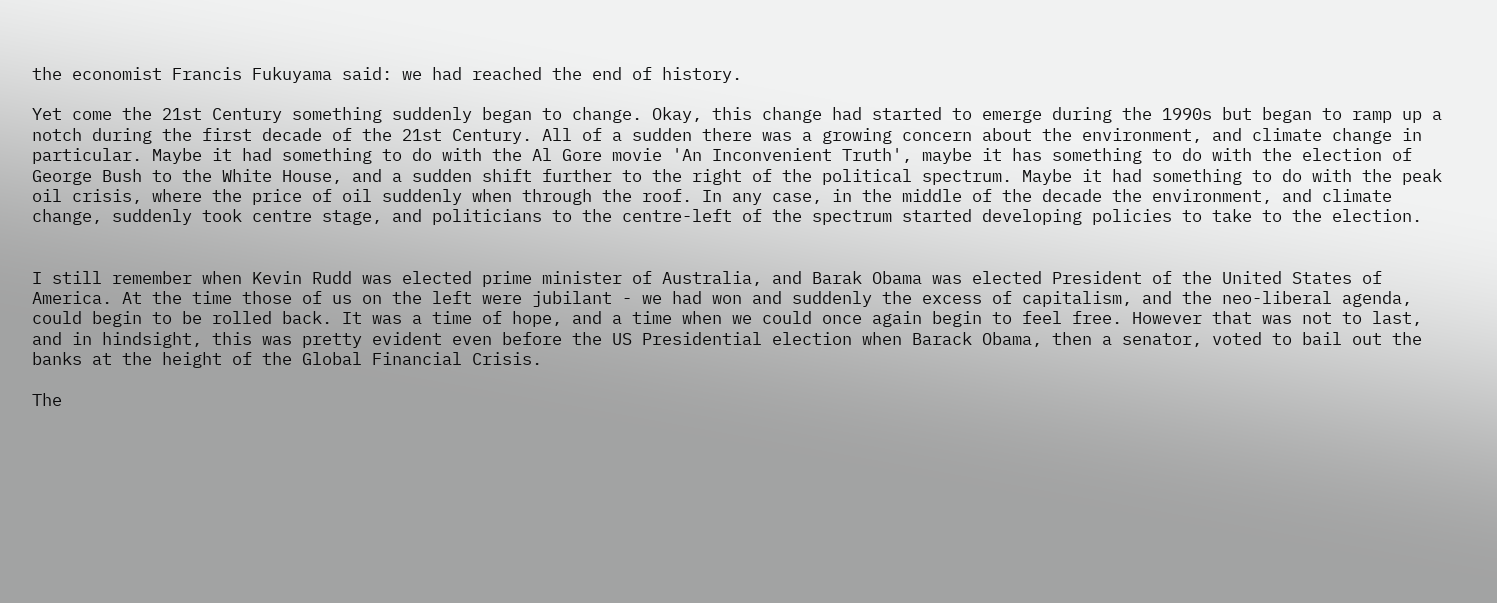the economist Francis Fukuyama said: we had reached the end of history.

Yet come the 21st Century something suddenly began to change. Okay, this change had started to emerge during the 1990s but began to ramp up a notch during the first decade of the 21st Century. All of a sudden there was a growing concern about the environment, and climate change in particular. Maybe it had something to do with the Al Gore movie 'An Inconvenient Truth', maybe it has something to do with the election of George Bush to the White House, and a sudden shift further to the right of the political spectrum. Maybe it had something to do with the peak oil crisis, where the price of oil suddenly when through the roof. In any case, in the middle of the decade the environment, and climate change, suddenly took centre stage, and politicians to the centre-left of the spectrum started developing policies to take to the election.


I still remember when Kevin Rudd was elected prime minister of Australia, and Barak Obama was elected President of the United States of America. At the time those of us on the left were jubilant - we had won and suddenly the excess of capitalism, and the neo-liberal agenda, could begin to be rolled back. It was a time of hope, and a time when we could once again begin to feel free. However that was not to last, and in hindsight, this was pretty evident even before the US Presidential election when Barack Obama, then a senator, voted to bail out the banks at the height of the Global Financial Crisis.

The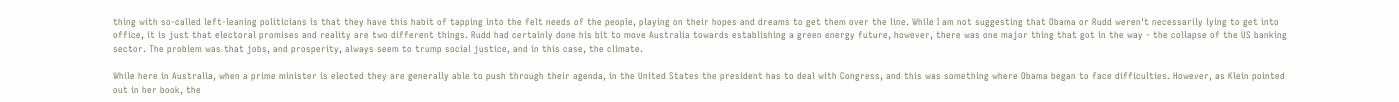thing with so-called left-leaning politicians is that they have this habit of tapping into the felt needs of the people, playing on their hopes and dreams to get them over the line. While I am not suggesting that Obama or Rudd weren't necessarily lying to get into office, it is just that electoral promises and reality are two different things. Rudd had certainly done his bit to move Australia towards establishing a green energy future, however, there was one major thing that got in the way - the collapse of the US banking sector. The problem was that jobs, and prosperity, always seem to trump social justice, and in this case, the climate.

While here in Australia, when a prime minister is elected they are generally able to push through their agenda, in the United States the president has to deal with Congress, and this was something where Obama began to face difficulties. However, as Klein pointed out in her book, the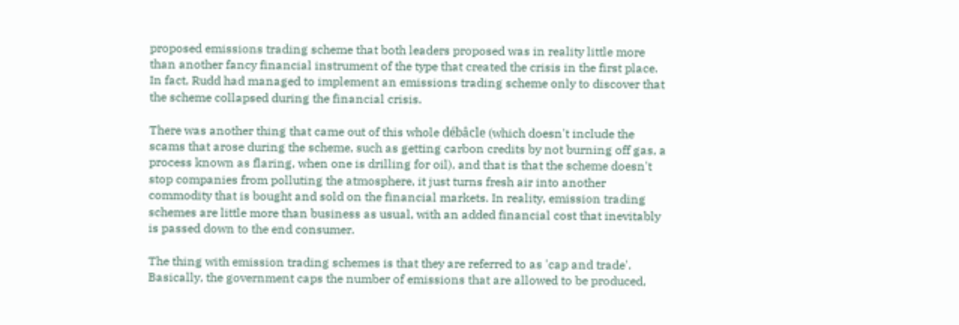proposed emissions trading scheme that both leaders proposed was in reality little more than another fancy financial instrument of the type that created the crisis in the first place. In fact, Rudd had managed to implement an emissions trading scheme only to discover that the scheme collapsed during the financial crisis.

There was another thing that came out of this whole débâcle (which doesn't include the scams that arose during the scheme, such as getting carbon credits by not burning off gas, a process known as flaring, when one is drilling for oil), and that is that the scheme doesn't stop companies from polluting the atmosphere, it just turns fresh air into another commodity that is bought and sold on the financial markets. In reality, emission trading schemes are little more than business as usual, with an added financial cost that inevitably is passed down to the end consumer.

The thing with emission trading schemes is that they are referred to as 'cap and trade'. Basically, the government caps the number of emissions that are allowed to be produced,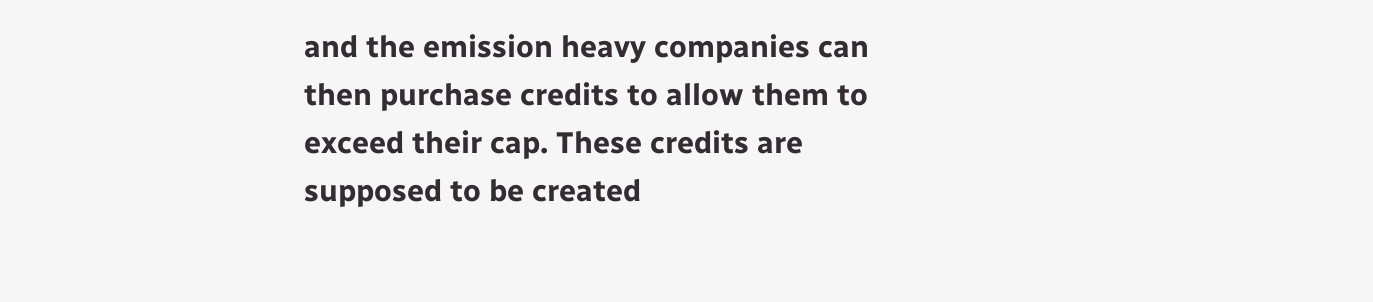and the emission heavy companies can then purchase credits to allow them to exceed their cap. These credits are supposed to be created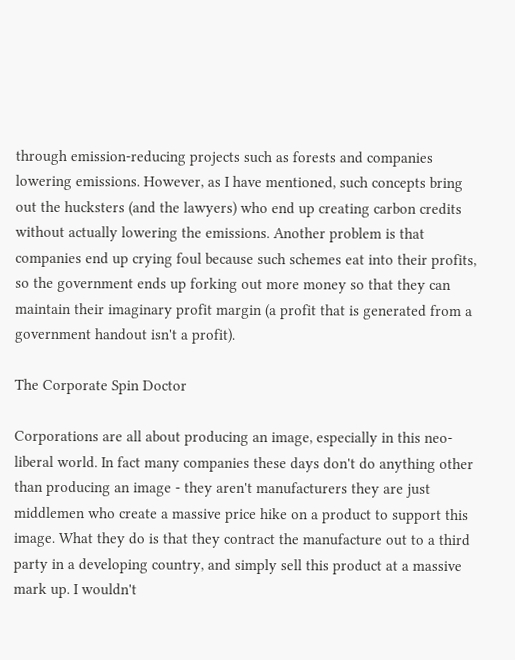through emission-reducing projects such as forests and companies lowering emissions. However, as I have mentioned, such concepts bring out the hucksters (and the lawyers) who end up creating carbon credits without actually lowering the emissions. Another problem is that companies end up crying foul because such schemes eat into their profits, so the government ends up forking out more money so that they can maintain their imaginary profit margin (a profit that is generated from a government handout isn't a profit).

The Corporate Spin Doctor

Corporations are all about producing an image, especially in this neo-liberal world. In fact many companies these days don't do anything other than producing an image - they aren't manufacturers they are just middlemen who create a massive price hike on a product to support this image. What they do is that they contract the manufacture out to a third party in a developing country, and simply sell this product at a massive mark up. I wouldn't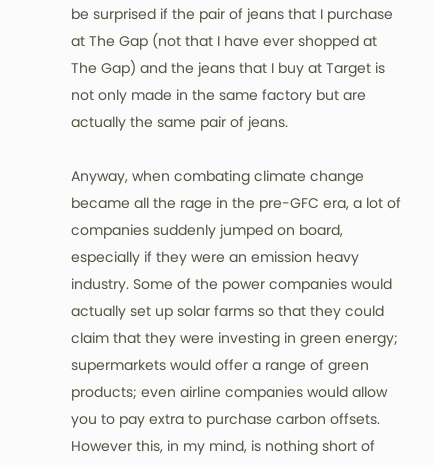be surprised if the pair of jeans that I purchase at The Gap (not that I have ever shopped at The Gap) and the jeans that I buy at Target is not only made in the same factory but are actually the same pair of jeans.

Anyway, when combating climate change became all the rage in the pre-GFC era, a lot of companies suddenly jumped on board, especially if they were an emission heavy industry. Some of the power companies would actually set up solar farms so that they could claim that they were investing in green energy; supermarkets would offer a range of green products; even airline companies would allow you to pay extra to purchase carbon offsets. However this, in my mind, is nothing short of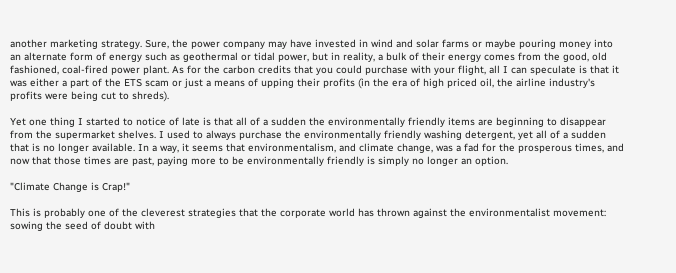another marketing strategy. Sure, the power company may have invested in wind and solar farms or maybe pouring money into an alternate form of energy such as geothermal or tidal power, but in reality, a bulk of their energy comes from the good, old fashioned, coal-fired power plant. As for the carbon credits that you could purchase with your flight, all I can speculate is that it was either a part of the ETS scam or just a means of upping their profits (in the era of high priced oil, the airline industry's profits were being cut to shreds).

Yet one thing I started to notice of late is that all of a sudden the environmentally friendly items are beginning to disappear from the supermarket shelves. I used to always purchase the environmentally friendly washing detergent, yet all of a sudden that is no longer available. In a way, it seems that environmentalism, and climate change, was a fad for the prosperous times, and now that those times are past, paying more to be environmentally friendly is simply no longer an option.

"Climate Change is Crap!"

This is probably one of the cleverest strategies that the corporate world has thrown against the environmentalist movement: sowing the seed of doubt with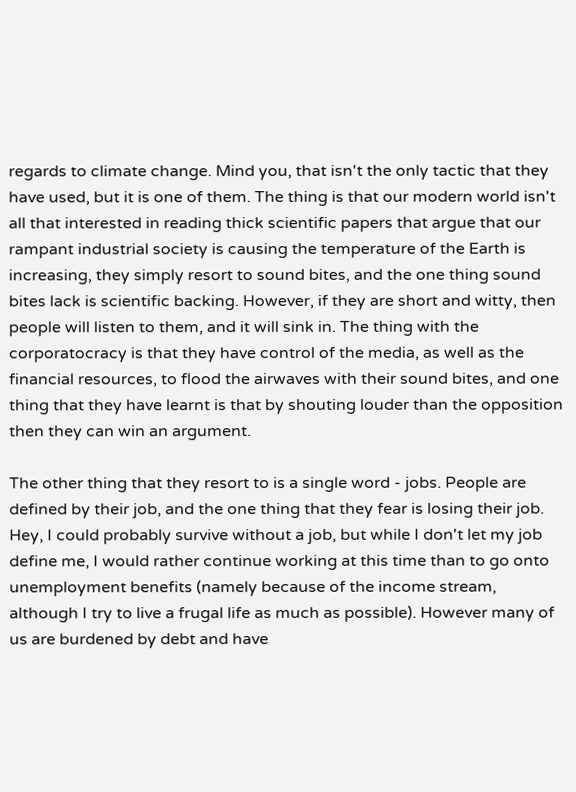regards to climate change. Mind you, that isn't the only tactic that they have used, but it is one of them. The thing is that our modern world isn't all that interested in reading thick scientific papers that argue that our rampant industrial society is causing the temperature of the Earth is increasing, they simply resort to sound bites, and the one thing sound bites lack is scientific backing. However, if they are short and witty, then people will listen to them, and it will sink in. The thing with the corporatocracy is that they have control of the media, as well as the financial resources, to flood the airwaves with their sound bites, and one thing that they have learnt is that by shouting louder than the opposition then they can win an argument.

The other thing that they resort to is a single word - jobs. People are defined by their job, and the one thing that they fear is losing their job. Hey, I could probably survive without a job, but while I don't let my job define me, I would rather continue working at this time than to go onto unemployment benefits (namely because of the income stream, although I try to live a frugal life as much as possible). However many of us are burdened by debt and have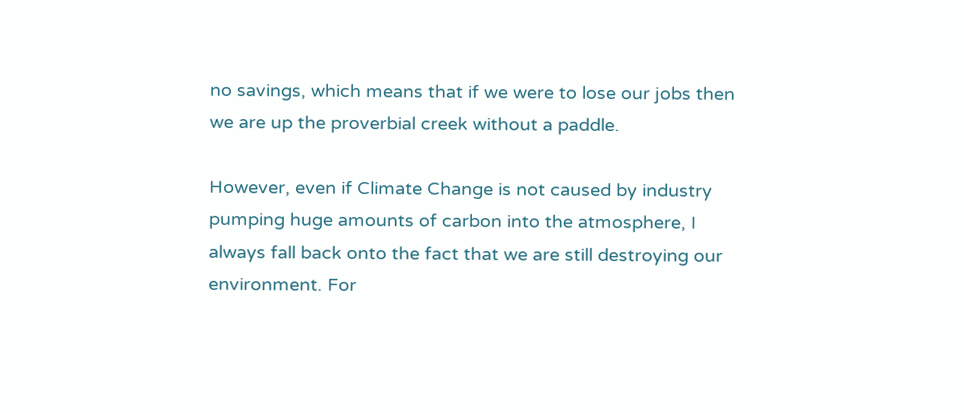no savings, which means that if we were to lose our jobs then we are up the proverbial creek without a paddle.

However, even if Climate Change is not caused by industry pumping huge amounts of carbon into the atmosphere, I always fall back onto the fact that we are still destroying our environment. For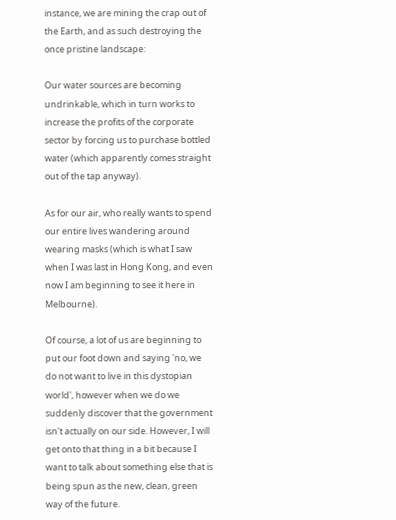instance, we are mining the crap out of the Earth, and as such destroying the once pristine landscape:

Our water sources are becoming undrinkable, which in turn works to increase the profits of the corporate sector by forcing us to purchase bottled water (which apparently comes straight out of the tap anyway).

As for our air, who really wants to spend our entire lives wandering around wearing masks (which is what I saw when I was last in Hong Kong, and even now I am beginning to see it here in Melbourne).

Of course, a lot of us are beginning to put our foot down and saying 'no, we do not want to live in this dystopian world', however when we do we suddenly discover that the government isn't actually on our side. However, I will get onto that thing in a bit because I want to talk about something else that is being spun as the new, clean, green way of the future.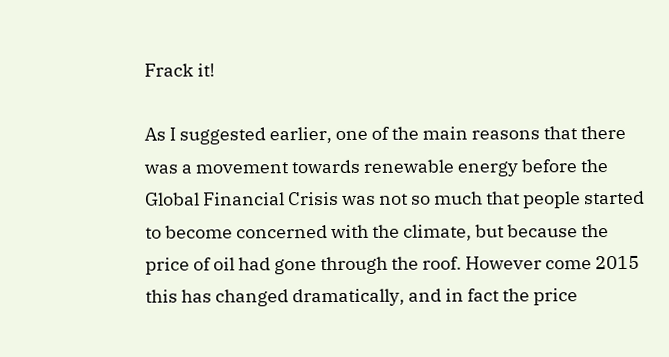Frack it!

As I suggested earlier, one of the main reasons that there was a movement towards renewable energy before the Global Financial Crisis was not so much that people started to become concerned with the climate, but because the price of oil had gone through the roof. However come 2015 this has changed dramatically, and in fact the price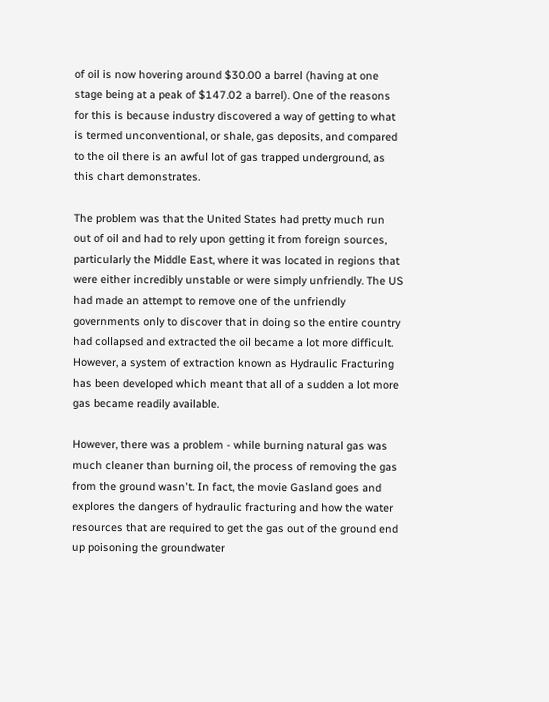of oil is now hovering around $30.00 a barrel (having at one stage being at a peak of $147.02 a barrel). One of the reasons for this is because industry discovered a way of getting to what is termed unconventional, or shale, gas deposits, and compared to the oil there is an awful lot of gas trapped underground, as this chart demonstrates.

The problem was that the United States had pretty much run out of oil and had to rely upon getting it from foreign sources, particularly the Middle East, where it was located in regions that were either incredibly unstable or were simply unfriendly. The US had made an attempt to remove one of the unfriendly governments only to discover that in doing so the entire country had collapsed and extracted the oil became a lot more difficult. However, a system of extraction known as Hydraulic Fracturing has been developed which meant that all of a sudden a lot more gas became readily available.

However, there was a problem - while burning natural gas was much cleaner than burning oil, the process of removing the gas from the ground wasn't. In fact, the movie Gasland goes and explores the dangers of hydraulic fracturing and how the water resources that are required to get the gas out of the ground end up poisoning the groundwater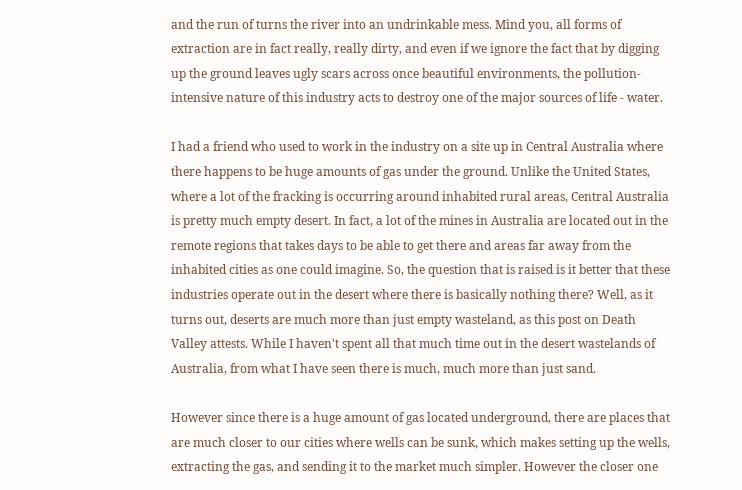and the run of turns the river into an undrinkable mess. Mind you, all forms of extraction are in fact really, really dirty, and even if we ignore the fact that by digging up the ground leaves ugly scars across once beautiful environments, the pollution-intensive nature of this industry acts to destroy one of the major sources of life - water.

I had a friend who used to work in the industry on a site up in Central Australia where there happens to be huge amounts of gas under the ground. Unlike the United States, where a lot of the fracking is occurring around inhabited rural areas, Central Australia is pretty much empty desert. In fact, a lot of the mines in Australia are located out in the remote regions that takes days to be able to get there and areas far away from the inhabited cities as one could imagine. So, the question that is raised is it better that these industries operate out in the desert where there is basically nothing there? Well, as it turns out, deserts are much more than just empty wasteland, as this post on Death Valley attests. While I haven't spent all that much time out in the desert wastelands of Australia, from what I have seen there is much, much more than just sand.

However since there is a huge amount of gas located underground, there are places that are much closer to our cities where wells can be sunk, which makes setting up the wells, extracting the gas, and sending it to the market much simpler. However the closer one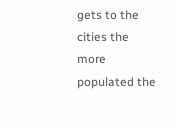gets to the cities the more populated the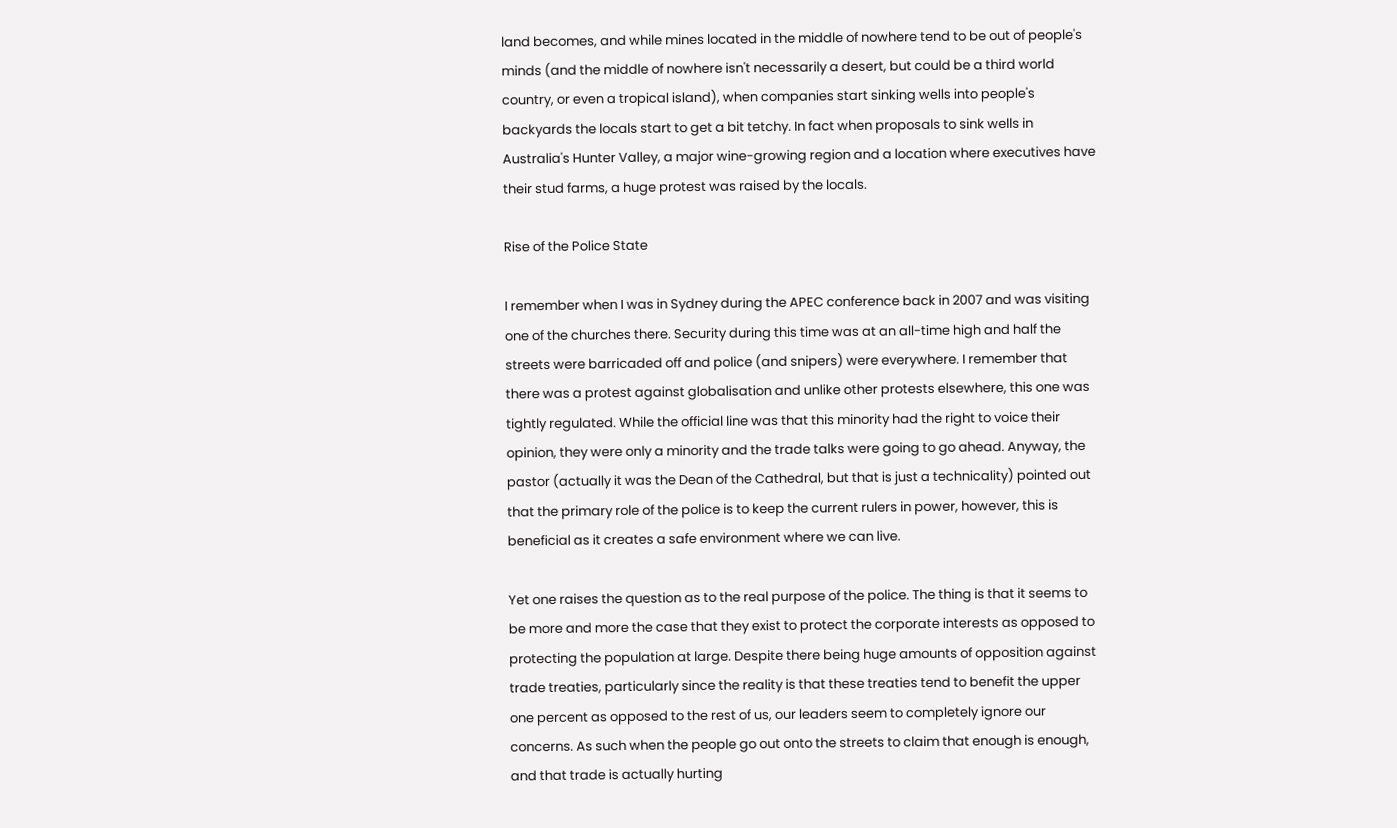land becomes, and while mines located in the middle of nowhere tend to be out of people's minds (and the middle of nowhere isn't necessarily a desert, but could be a third world country, or even a tropical island), when companies start sinking wells into people's backyards the locals start to get a bit tetchy. In fact when proposals to sink wells in Australia's Hunter Valley, a major wine-growing region and a location where executives have their stud farms, a huge protest was raised by the locals.

Rise of the Police State

I remember when I was in Sydney during the APEC conference back in 2007 and was visiting one of the churches there. Security during this time was at an all-time high and half the streets were barricaded off and police (and snipers) were everywhere. I remember that there was a protest against globalisation and unlike other protests elsewhere, this one was tightly regulated. While the official line was that this minority had the right to voice their opinion, they were only a minority and the trade talks were going to go ahead. Anyway, the pastor (actually it was the Dean of the Cathedral, but that is just a technicality) pointed out that the primary role of the police is to keep the current rulers in power, however, this is beneficial as it creates a safe environment where we can live.

Yet one raises the question as to the real purpose of the police. The thing is that it seems to be more and more the case that they exist to protect the corporate interests as opposed to protecting the population at large. Despite there being huge amounts of opposition against trade treaties, particularly since the reality is that these treaties tend to benefit the upper one percent as opposed to the rest of us, our leaders seem to completely ignore our concerns. As such when the people go out onto the streets to claim that enough is enough, and that trade is actually hurting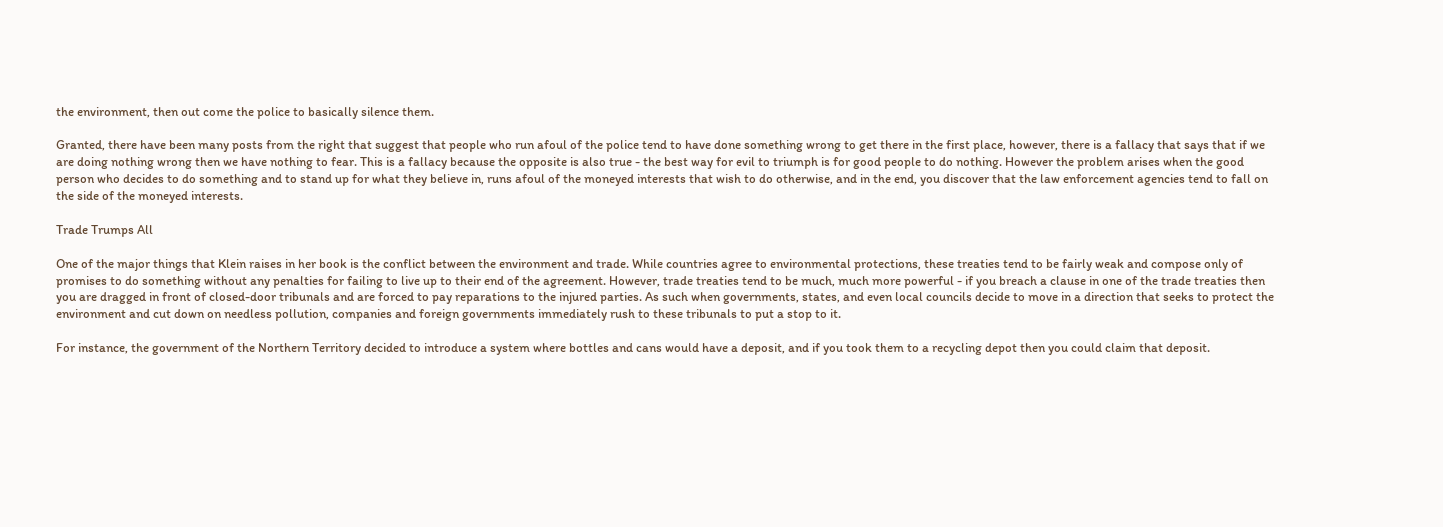the environment, then out come the police to basically silence them.

Granted, there have been many posts from the right that suggest that people who run afoul of the police tend to have done something wrong to get there in the first place, however, there is a fallacy that says that if we are doing nothing wrong then we have nothing to fear. This is a fallacy because the opposite is also true - the best way for evil to triumph is for good people to do nothing. However the problem arises when the good person who decides to do something and to stand up for what they believe in, runs afoul of the moneyed interests that wish to do otherwise, and in the end, you discover that the law enforcement agencies tend to fall on the side of the moneyed interests.

Trade Trumps All

One of the major things that Klein raises in her book is the conflict between the environment and trade. While countries agree to environmental protections, these treaties tend to be fairly weak and compose only of promises to do something without any penalties for failing to live up to their end of the agreement. However, trade treaties tend to be much, much more powerful - if you breach a clause in one of the trade treaties then you are dragged in front of closed-door tribunals and are forced to pay reparations to the injured parties. As such when governments, states, and even local councils decide to move in a direction that seeks to protect the environment and cut down on needless pollution, companies and foreign governments immediately rush to these tribunals to put a stop to it.

For instance, the government of the Northern Territory decided to introduce a system where bottles and cans would have a deposit, and if you took them to a recycling depot then you could claim that deposit.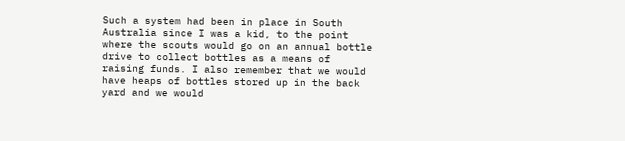Such a system had been in place in South Australia since I was a kid, to the point where the scouts would go on an annual bottle drive to collect bottles as a means of raising funds. I also remember that we would have heaps of bottles stored up in the back yard and we would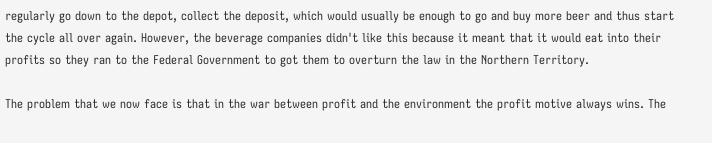regularly go down to the depot, collect the deposit, which would usually be enough to go and buy more beer and thus start the cycle all over again. However, the beverage companies didn't like this because it meant that it would eat into their profits so they ran to the Federal Government to got them to overturn the law in the Northern Territory.

The problem that we now face is that in the war between profit and the environment the profit motive always wins. The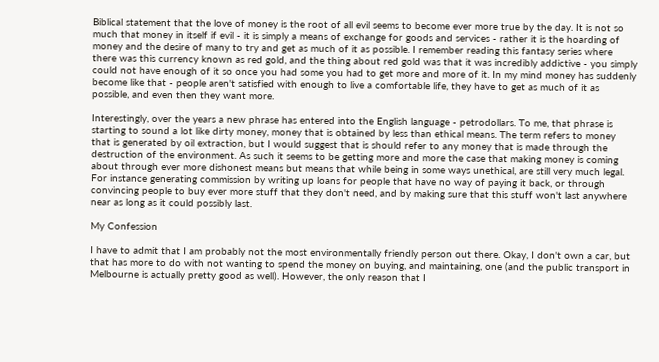Biblical statement that the love of money is the root of all evil seems to become ever more true by the day. It is not so much that money in itself if evil - it is simply a means of exchange for goods and services - rather it is the hoarding of money and the desire of many to try and get as much of it as possible. I remember reading this fantasy series where there was this currency known as red gold, and the thing about red gold was that it was incredibly addictive - you simply could not have enough of it so once you had some you had to get more and more of it. In my mind money has suddenly become like that - people aren't satisfied with enough to live a comfortable life, they have to get as much of it as possible, and even then they want more.

Interestingly, over the years a new phrase has entered into the English language - petrodollars. To me, that phrase is starting to sound a lot like dirty money, money that is obtained by less than ethical means. The term refers to money that is generated by oil extraction, but I would suggest that is should refer to any money that is made through the destruction of the environment. As such it seems to be getting more and more the case that making money is coming about through ever more dishonest means but means that while being in some ways unethical, are still very much legal. For instance generating commission by writing up loans for people that have no way of paying it back, or through convincing people to buy ever more stuff that they don't need, and by making sure that this stuff won't last anywhere near as long as it could possibly last.

My Confession

I have to admit that I am probably not the most environmentally friendly person out there. Okay, I don't own a car, but that has more to do with not wanting to spend the money on buying, and maintaining, one (and the public transport in Melbourne is actually pretty good as well). However, the only reason that I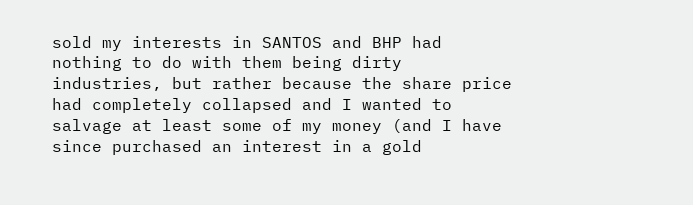sold my interests in SANTOS and BHP had nothing to do with them being dirty industries, but rather because the share price had completely collapsed and I wanted to salvage at least some of my money (and I have since purchased an interest in a gold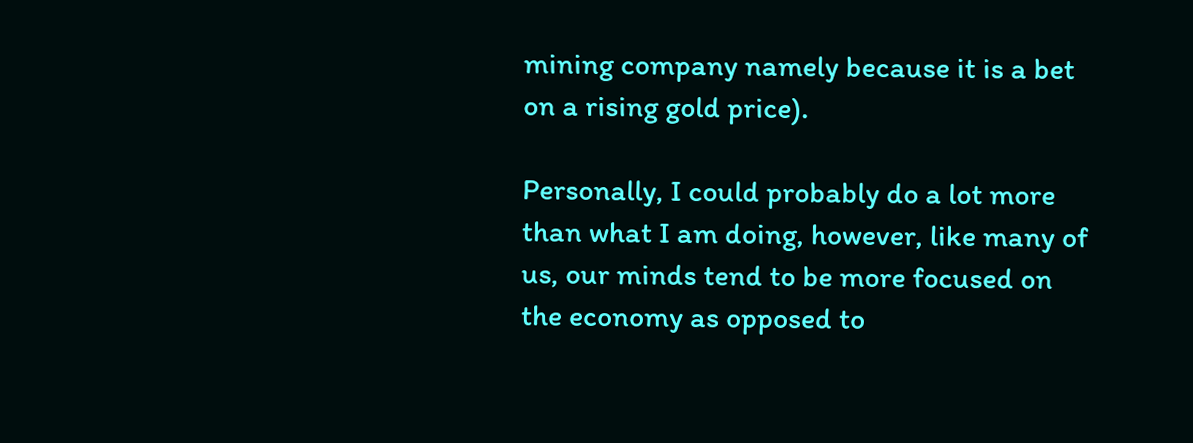mining company namely because it is a bet on a rising gold price).

Personally, I could probably do a lot more than what I am doing, however, like many of us, our minds tend to be more focused on the economy as opposed to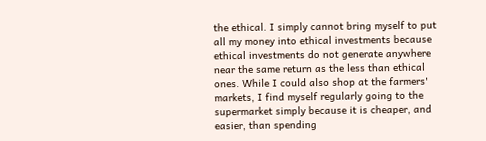the ethical. I simply cannot bring myself to put all my money into ethical investments because ethical investments do not generate anywhere near the same return as the less than ethical ones. While I could also shop at the farmers' markets, I find myself regularly going to the supermarket simply because it is cheaper, and easier, than spending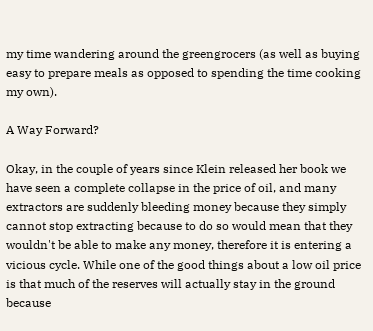my time wandering around the greengrocers (as well as buying easy to prepare meals as opposed to spending the time cooking my own).

A Way Forward?

Okay, in the couple of years since Klein released her book we have seen a complete collapse in the price of oil, and many extractors are suddenly bleeding money because they simply cannot stop extracting because to do so would mean that they wouldn't be able to make any money, therefore it is entering a vicious cycle. While one of the good things about a low oil price is that much of the reserves will actually stay in the ground because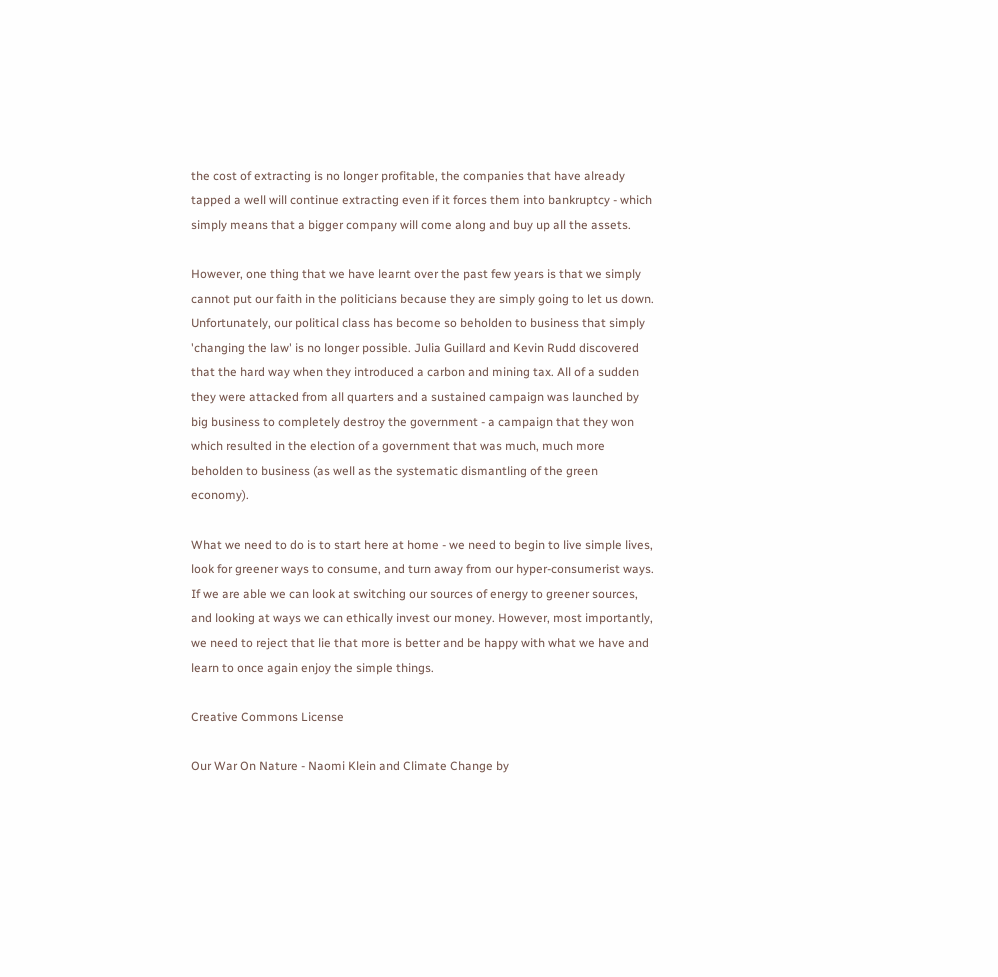the cost of extracting is no longer profitable, the companies that have already tapped a well will continue extracting even if it forces them into bankruptcy - which simply means that a bigger company will come along and buy up all the assets.

However, one thing that we have learnt over the past few years is that we simply cannot put our faith in the politicians because they are simply going to let us down. Unfortunately, our political class has become so beholden to business that simply 'changing the law' is no longer possible. Julia Guillard and Kevin Rudd discovered that the hard way when they introduced a carbon and mining tax. All of a sudden they were attacked from all quarters and a sustained campaign was launched by big business to completely destroy the government - a campaign that they won which resulted in the election of a government that was much, much more beholden to business (as well as the systematic dismantling of the green economy).

What we need to do is to start here at home - we need to begin to live simple lives, look for greener ways to consume, and turn away from our hyper-consumerist ways. If we are able we can look at switching our sources of energy to greener sources, and looking at ways we can ethically invest our money. However, most importantly, we need to reject that lie that more is better and be happy with what we have and learn to once again enjoy the simple things.

Creative Commons License

Our War On Nature - Naomi Klein and Climate Change by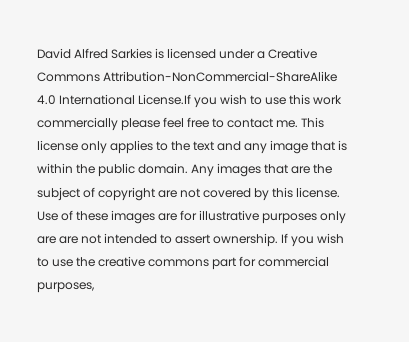David Alfred Sarkies is licensed under a Creative Commons Attribution-NonCommercial-ShareAlike 4.0 International License.If you wish to use this work commercially please feel free to contact me. This license only applies to the text and any image that is within the public domain. Any images that are the subject of copyright are not covered by this license. Use of these images are for illustrative purposes only are are not intended to assert ownership. If you wish to use the creative commons part for commercial purposes,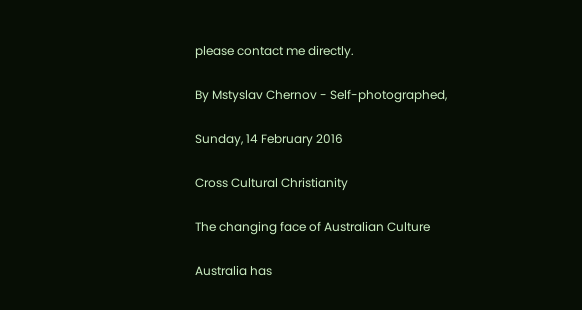please contact me directly.

By Mstyslav Chernov - Self-photographed,

Sunday, 14 February 2016

Cross Cultural Christianity

The changing face of Australian Culture

Australia has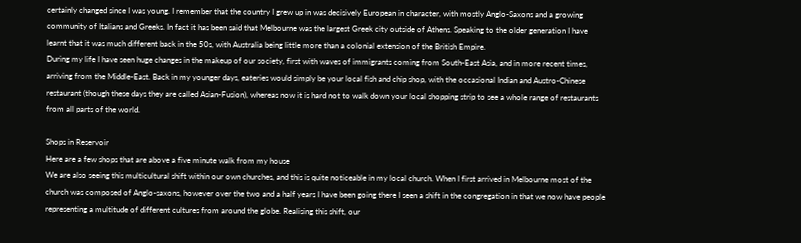certainly changed since I was young. I remember that the country I grew up in was decisively European in character, with mostly Anglo-Saxons and a growing community of Italians and Greeks. In fact it has been said that Melbourne was the largest Greek city outside of Athens. Speaking to the older generation I have learnt that it was much different back in the 50s, with Australia being little more than a colonial extension of the British Empire.
During my life I have seen huge changes in the makeup of our society, first with waves of immigrants coming from South-East Asia, and in more recent times, arriving from the Middle-East. Back in my younger days, eateries would simply be your local fish and chip shop, with the occasional Indian and Austro-Chinese restaurant (though these days they are called Asian-Fusion), whereas now it is hard not to walk down your local shopping strip to see a whole range of restaurants from all parts of the world.

Shops in Reservoir
Here are a few shops that are above a five minute walk from my house
We are also seeing this multicultural shift within our own churches, and this is quite noticeable in my local church. When I first arrived in Melbourne most of the church was composed of Anglo-saxons, however over the two and a half years I have been going there I seen a shift in the congregation in that we now have people representing a multitude of different cultures from around the globe. Realising this shift, our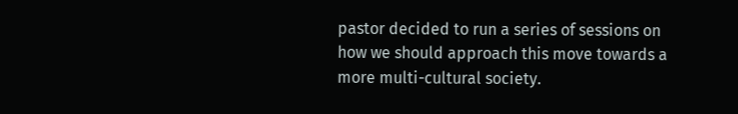pastor decided to run a series of sessions on how we should approach this move towards a more multi-cultural society.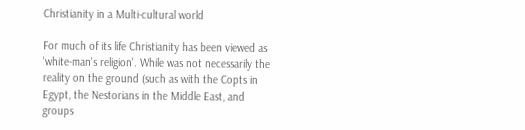Christianity in a Multi-cultural world

For much of its life Christianity has been viewed as 'white-man's religion'. While was not necessarily the reality on the ground (such as with the Copts in Egypt, the Nestorians in the Middle East, and groups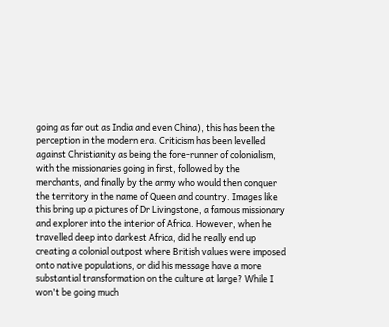going as far out as India and even China), this has been the perception in the modern era. Criticism has been levelled against Christianity as being the fore-runner of colonialism, with the missionaries going in first, followed by the merchants, and finally by the army who would then conquer the territory in the name of Queen and country. Images like this bring up a pictures of Dr Livingstone, a famous missionary and explorer into the interior of Africa. However, when he travelled deep into darkest Africa, did he really end up creating a colonial outpost where British values were imposed onto native populations, or did his message have a more substantial transformation on the culture at large? While I won't be going much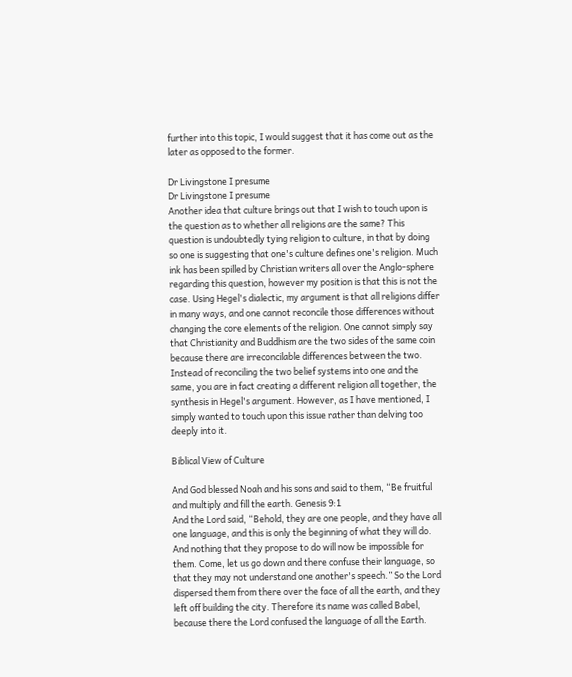further into this topic, I would suggest that it has come out as the later as opposed to the former.

Dr Livingstone I presume
Dr Livingstone I presume
Another idea that culture brings out that I wish to touch upon is the question as to whether all religions are the same? This question is undoubtedly tying religion to culture, in that by doing so one is suggesting that one's culture defines one's religion. Much ink has been spilled by Christian writers all over the Anglo-sphere regarding this question, however my position is that this is not the case. Using Hegel's dialectic, my argument is that all religions differ in many ways, and one cannot reconcile those differences without changing the core elements of the religion. One cannot simply say that Christianity and Buddhism are the two sides of the same coin because there are irreconcilable differences between the two. Instead of reconciling the two belief systems into one and the same, you are in fact creating a different religion all together, the synthesis in Hegel's argument. However, as I have mentioned, I simply wanted to touch upon this issue rather than delving too deeply into it.

Biblical View of Culture

And God blessed Noah and his sons and said to them, “Be fruitful and multiply and fill the earth. Genesis 9:1
And the Lord said, “Behold, they are one people, and they have all one language, and this is only the beginning of what they will do. And nothing that they propose to do will now be impossible for them. Come, let us go down and there confuse their language, so that they may not understand one another's speech.” So the Lord dispersed them from there over the face of all the earth, and they left off building the city. Therefore its name was called Babel, because there the Lord confused the language of all the Earth.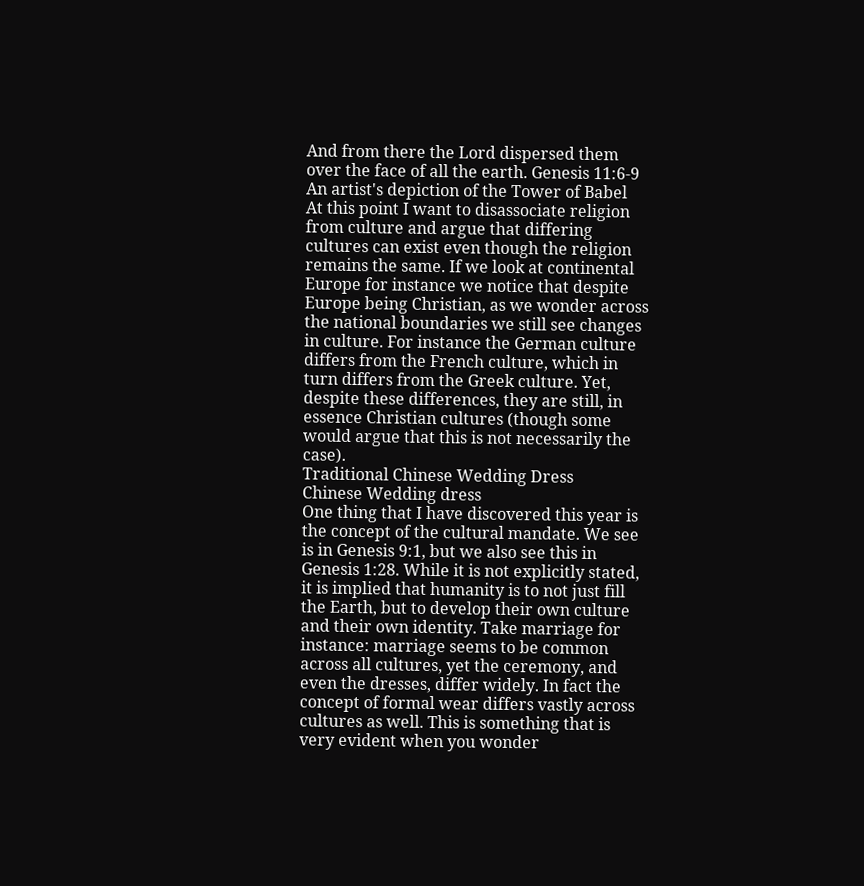And from there the Lord dispersed them over the face of all the earth. Genesis 11:6-9
An artist's depiction of the Tower of Babel
At this point I want to disassociate religion from culture and argue that differing cultures can exist even though the religion remains the same. If we look at continental Europe for instance we notice that despite Europe being Christian, as we wonder across the national boundaries we still see changes in culture. For instance the German culture differs from the French culture, which in turn differs from the Greek culture. Yet, despite these differences, they are still, in essence Christian cultures (though some would argue that this is not necessarily the case).
Traditional Chinese Wedding Dress
Chinese Wedding dress
One thing that I have discovered this year is the concept of the cultural mandate. We see is in Genesis 9:1, but we also see this in Genesis 1:28. While it is not explicitly stated, it is implied that humanity is to not just fill the Earth, but to develop their own culture and their own identity. Take marriage for instance: marriage seems to be common across all cultures, yet the ceremony, and even the dresses, differ widely. In fact the concept of formal wear differs vastly across cultures as well. This is something that is very evident when you wonder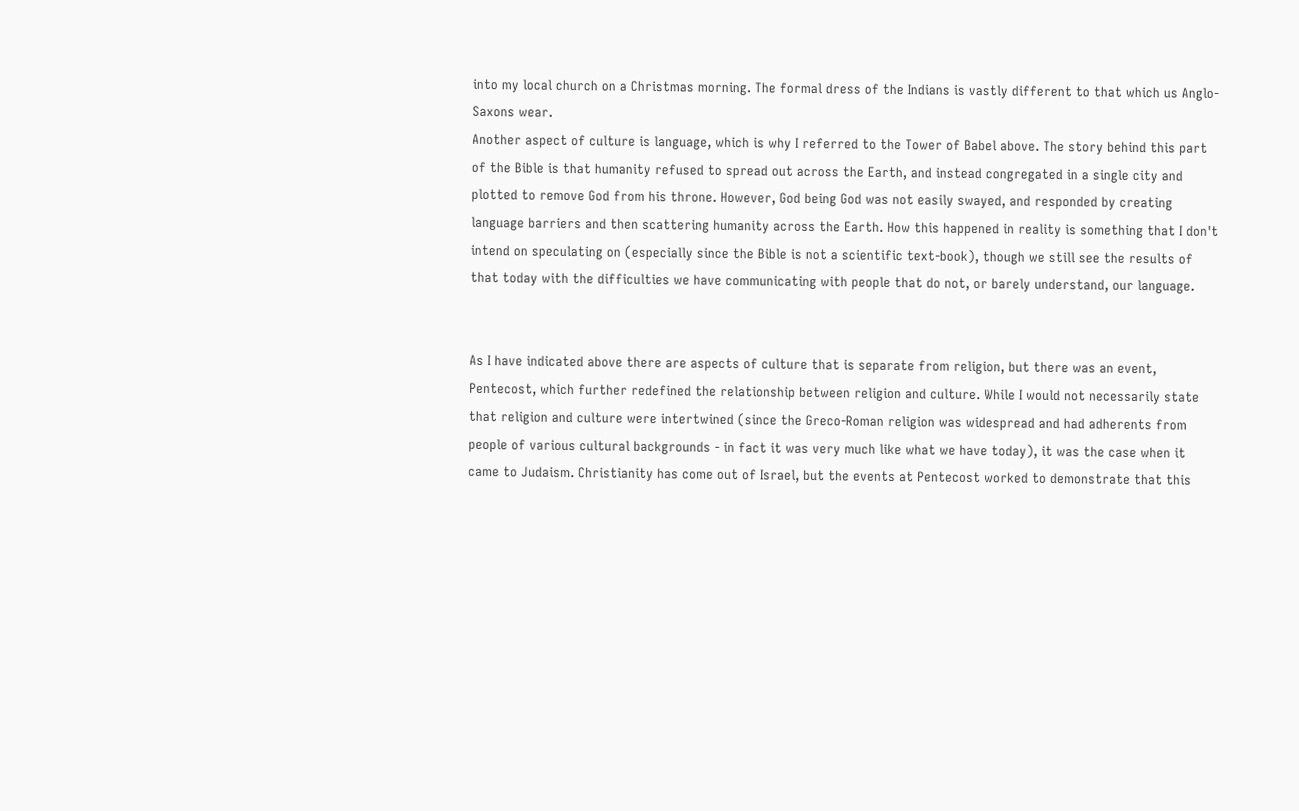into my local church on a Christmas morning. The formal dress of the Indians is vastly different to that which us Anglo-Saxons wear.
Another aspect of culture is language, which is why I referred to the Tower of Babel above. The story behind this part of the Bible is that humanity refused to spread out across the Earth, and instead congregated in a single city and plotted to remove God from his throne. However, God being God was not easily swayed, and responded by creating language barriers and then scattering humanity across the Earth. How this happened in reality is something that I don't intend on speculating on (especially since the Bible is not a scientific text-book), though we still see the results of that today with the difficulties we have communicating with people that do not, or barely understand, our language.


As I have indicated above there are aspects of culture that is separate from religion, but there was an event, Pentecost, which further redefined the relationship between religion and culture. While I would not necessarily state that religion and culture were intertwined (since the Greco-Roman religion was widespread and had adherents from people of various cultural backgrounds - in fact it was very much like what we have today), it was the case when it came to Judaism. Christianity has come out of Israel, but the events at Pentecost worked to demonstrate that this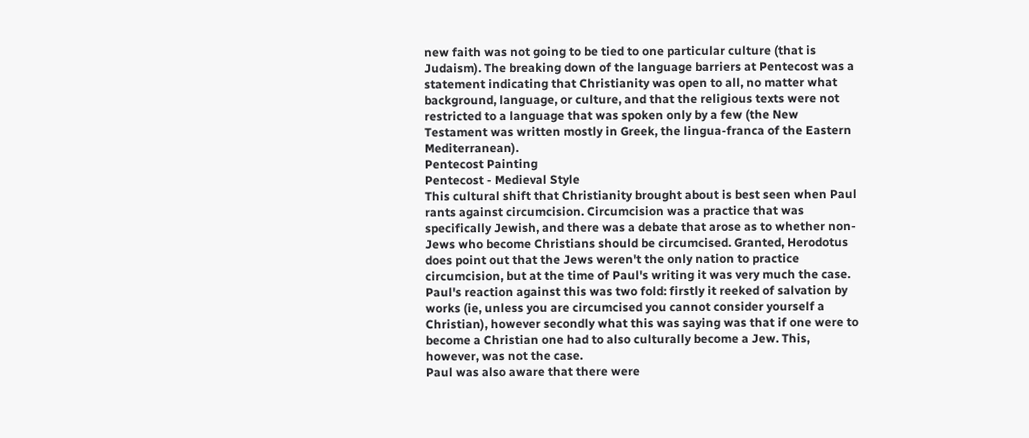new faith was not going to be tied to one particular culture (that is Judaism). The breaking down of the language barriers at Pentecost was a statement indicating that Christianity was open to all, no matter what background, language, or culture, and that the religious texts were not restricted to a language that was spoken only by a few (the New Testament was written mostly in Greek, the lingua-franca of the Eastern Mediterranean).
Pentecost Painting
Pentecost - Medieval Style
This cultural shift that Christianity brought about is best seen when Paul rants against circumcision. Circumcision was a practice that was specifically Jewish, and there was a debate that arose as to whether non-Jews who become Christians should be circumcised. Granted, Herodotus does point out that the Jews weren't the only nation to practice circumcision, but at the time of Paul's writing it was very much the case. Paul's reaction against this was two fold: firstly it reeked of salvation by works (ie, unless you are circumcised you cannot consider yourself a Christian), however secondly what this was saying was that if one were to become a Christian one had to also culturally become a Jew. This, however, was not the case.
Paul was also aware that there were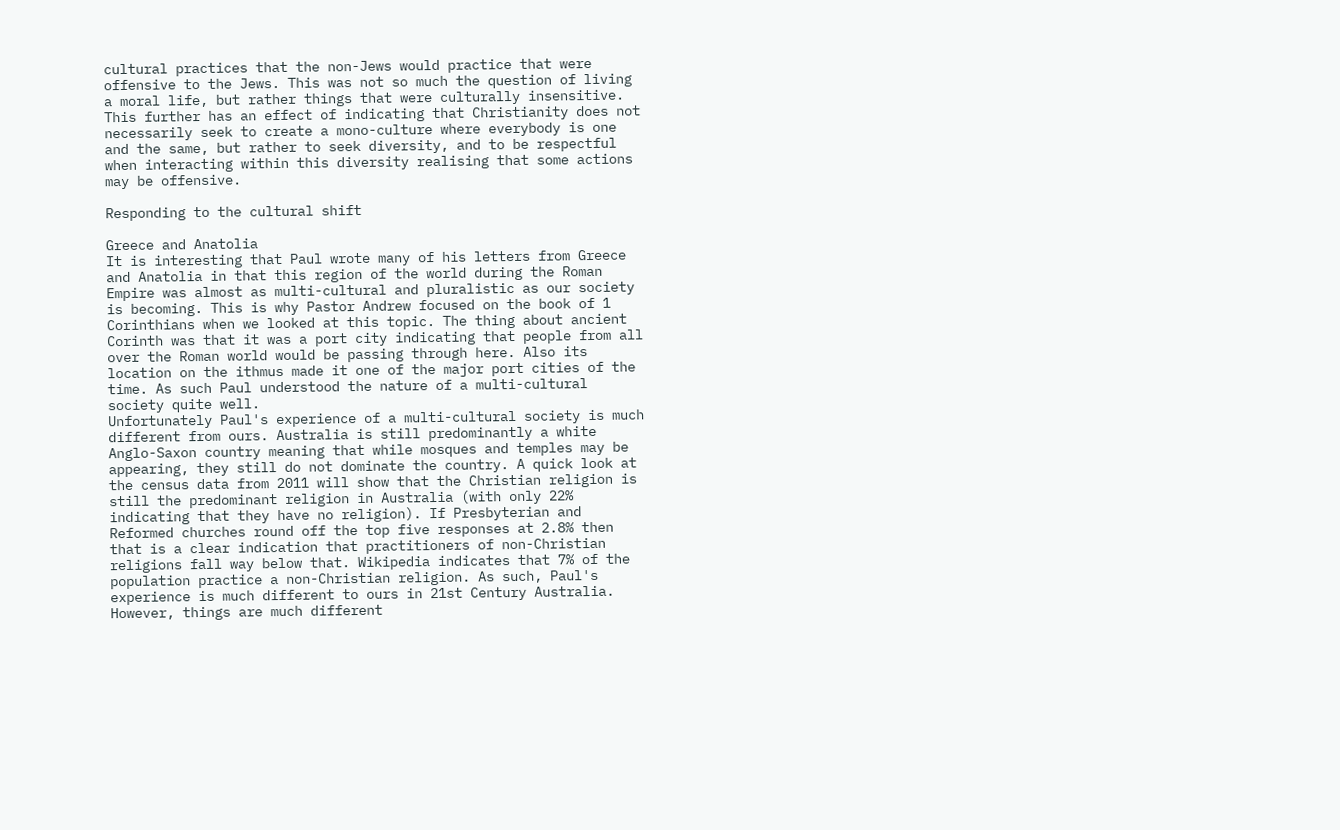cultural practices that the non-Jews would practice that were offensive to the Jews. This was not so much the question of living a moral life, but rather things that were culturally insensitive. This further has an effect of indicating that Christianity does not necessarily seek to create a mono-culture where everybody is one and the same, but rather to seek diversity, and to be respectful when interacting within this diversity realising that some actions may be offensive.

Responding to the cultural shift

Greece and Anatolia
It is interesting that Paul wrote many of his letters from Greece and Anatolia in that this region of the world during the Roman Empire was almost as multi-cultural and pluralistic as our society is becoming. This is why Pastor Andrew focused on the book of 1 Corinthians when we looked at this topic. The thing about ancient Corinth was that it was a port city indicating that people from all over the Roman world would be passing through here. Also its location on the ithmus made it one of the major port cities of the time. As such Paul understood the nature of a multi-cultural society quite well.
Unfortunately Paul's experience of a multi-cultural society is much different from ours. Australia is still predominantly a white Anglo-Saxon country meaning that while mosques and temples may be appearing, they still do not dominate the country. A quick look at the census data from 2011 will show that the Christian religion is still the predominant religion in Australia (with only 22% indicating that they have no religion). If Presbyterian and Reformed churches round off the top five responses at 2.8% then that is a clear indication that practitioners of non-Christian religions fall way below that. Wikipedia indicates that 7% of the population practice a non-Christian religion. As such, Paul's experience is much different to ours in 21st Century Australia.
However, things are much different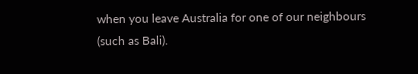when you leave Australia for one of our neighbours (such as Bali).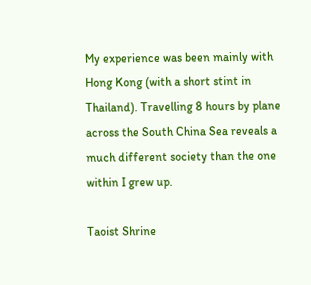My experience was been mainly with Hong Kong (with a short stint in Thailand). Travelling 8 hours by plane across the South China Sea reveals a much different society than the one within I grew up.

Taoist Shrine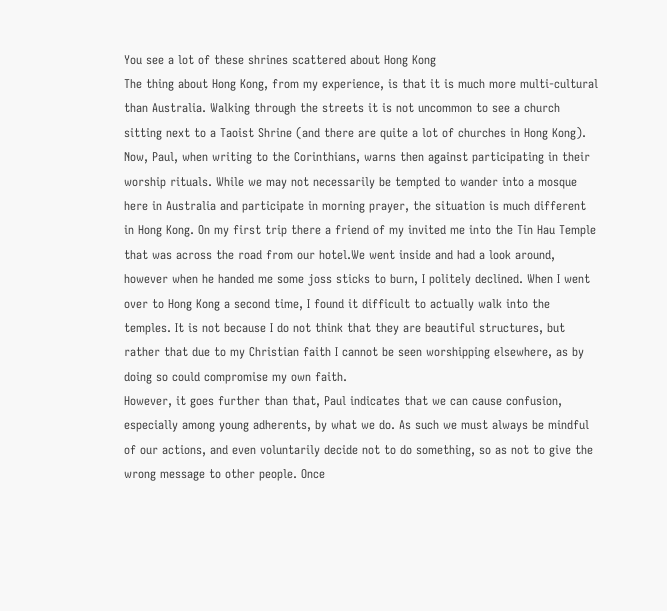You see a lot of these shrines scattered about Hong Kong
The thing about Hong Kong, from my experience, is that it is much more multi-cultural than Australia. Walking through the streets it is not uncommon to see a church sitting next to a Taoist Shrine (and there are quite a lot of churches in Hong Kong). Now, Paul, when writing to the Corinthians, warns then against participating in their worship rituals. While we may not necessarily be tempted to wander into a mosque here in Australia and participate in morning prayer, the situation is much different in Hong Kong. On my first trip there a friend of my invited me into the Tin Hau Temple that was across the road from our hotel.We went inside and had a look around, however when he handed me some joss sticks to burn, I politely declined. When I went over to Hong Kong a second time, I found it difficult to actually walk into the temples. It is not because I do not think that they are beautiful structures, but rather that due to my Christian faith I cannot be seen worshipping elsewhere, as by doing so could compromise my own faith.
However, it goes further than that, Paul indicates that we can cause confusion, especially among young adherents, by what we do. As such we must always be mindful of our actions, and even voluntarily decide not to do something, so as not to give the wrong message to other people. Once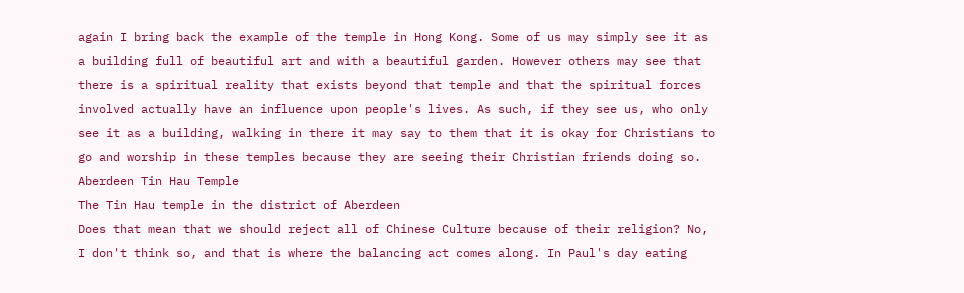again I bring back the example of the temple in Hong Kong. Some of us may simply see it as a building full of beautiful art and with a beautiful garden. However others may see that there is a spiritual reality that exists beyond that temple and that the spiritual forces involved actually have an influence upon people's lives. As such, if they see us, who only see it as a building, walking in there it may say to them that it is okay for Christians to go and worship in these temples because they are seeing their Christian friends doing so.
Aberdeen Tin Hau Temple
The Tin Hau temple in the district of Aberdeen
Does that mean that we should reject all of Chinese Culture because of their religion? No, I don't think so, and that is where the balancing act comes along. In Paul's day eating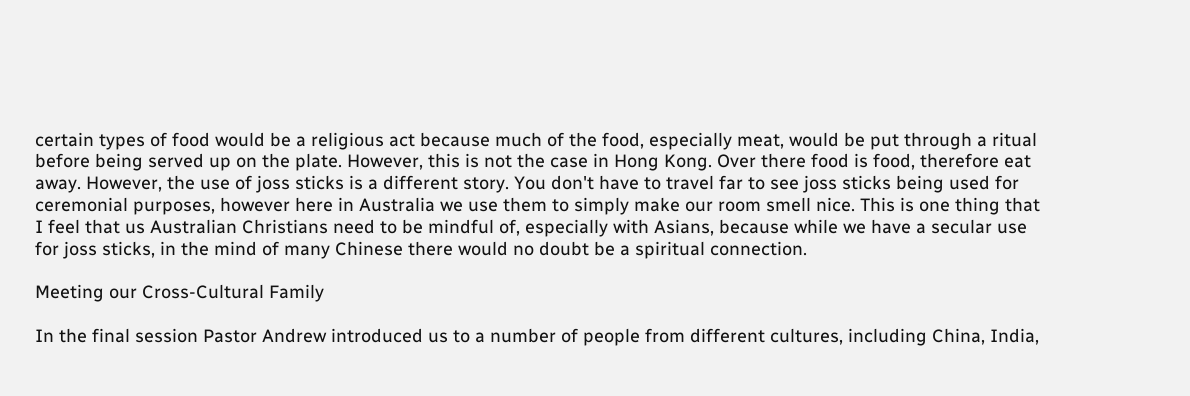certain types of food would be a religious act because much of the food, especially meat, would be put through a ritual before being served up on the plate. However, this is not the case in Hong Kong. Over there food is food, therefore eat away. However, the use of joss sticks is a different story. You don't have to travel far to see joss sticks being used for ceremonial purposes, however here in Australia we use them to simply make our room smell nice. This is one thing that I feel that us Australian Christians need to be mindful of, especially with Asians, because while we have a secular use for joss sticks, in the mind of many Chinese there would no doubt be a spiritual connection.

Meeting our Cross-Cultural Family

In the final session Pastor Andrew introduced us to a number of people from different cultures, including China, India,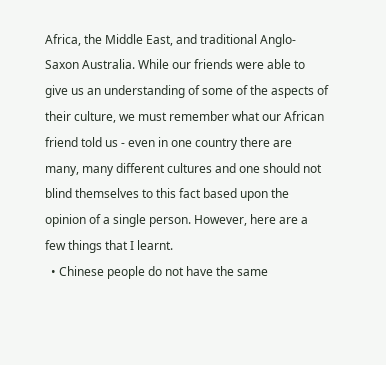Africa, the Middle East, and traditional Anglo-Saxon Australia. While our friends were able to give us an understanding of some of the aspects of their culture, we must remember what our African friend told us - even in one country there are many, many different cultures and one should not blind themselves to this fact based upon the opinion of a single person. However, here are a few things that I learnt.
  • Chinese people do not have the same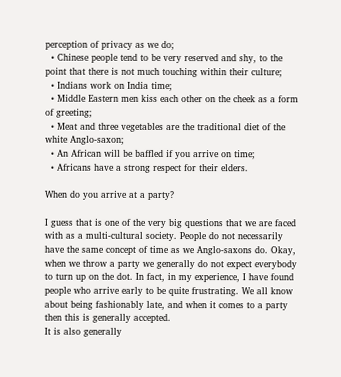perception of privacy as we do;
  • Chinese people tend to be very reserved and shy, to the point that there is not much touching within their culture;
  • Indians work on India time;
  • Middle Eastern men kiss each other on the cheek as a form of greeting;
  • Meat and three vegetables are the traditional diet of the white Anglo-saxon;
  • An African will be baffled if you arrive on time;
  • Africans have a strong respect for their elders.

When do you arrive at a party?

I guess that is one of the very big questions that we are faced with as a multi-cultural society. People do not necessarily have the same concept of time as we Anglo-saxons do. Okay, when we throw a party we generally do not expect everybody to turn up on the dot. In fact, in my experience, I have found people who arrive early to be quite frustrating. We all know about being fashionably late, and when it comes to a party then this is generally accepted.
It is also generally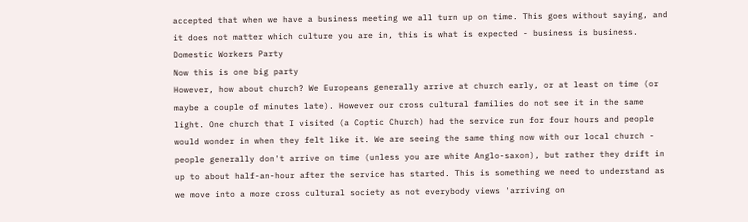accepted that when we have a business meeting we all turn up on time. This goes without saying, and it does not matter which culture you are in, this is what is expected - business is business.
Domestic Workers Party
Now this is one big party
However, how about church? We Europeans generally arrive at church early, or at least on time (or maybe a couple of minutes late). However our cross cultural families do not see it in the same light. One church that I visited (a Coptic Church) had the service run for four hours and people would wonder in when they felt like it. We are seeing the same thing now with our local church - people generally don't arrive on time (unless you are white Anglo-saxon), but rather they drift in up to about half-an-hour after the service has started. This is something we need to understand as we move into a more cross cultural society as not everybody views 'arriving on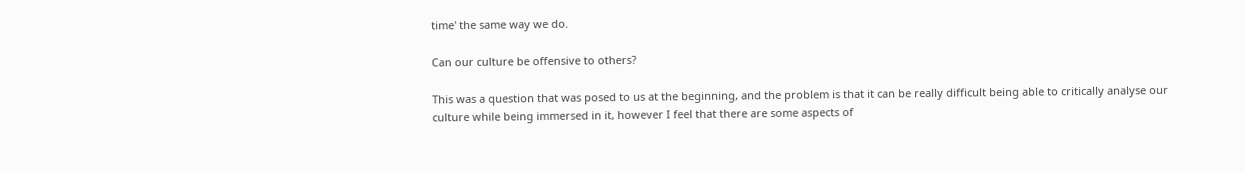time' the same way we do.

Can our culture be offensive to others?

This was a question that was posed to us at the beginning, and the problem is that it can be really difficult being able to critically analyse our culture while being immersed in it, however I feel that there are some aspects of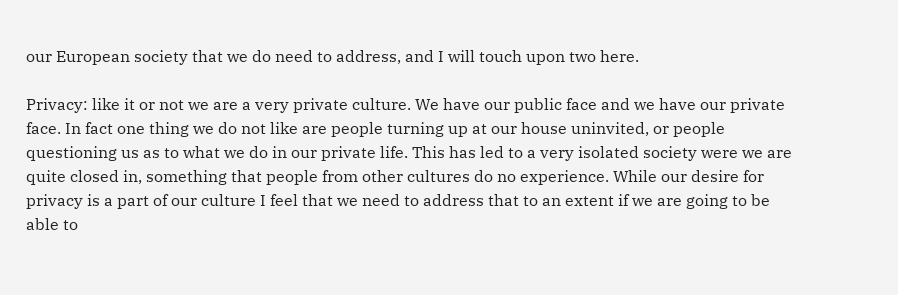our European society that we do need to address, and I will touch upon two here.

Privacy: like it or not we are a very private culture. We have our public face and we have our private face. In fact one thing we do not like are people turning up at our house uninvited, or people questioning us as to what we do in our private life. This has led to a very isolated society were we are quite closed in, something that people from other cultures do no experience. While our desire for privacy is a part of our culture I feel that we need to address that to an extent if we are going to be able to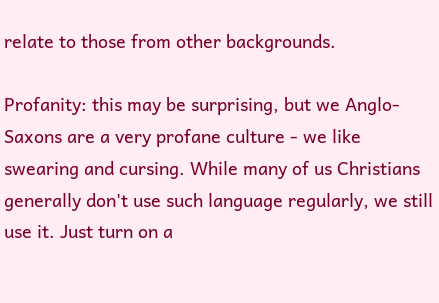relate to those from other backgrounds.

Profanity: this may be surprising, but we Anglo-Saxons are a very profane culture - we like swearing and cursing. While many of us Christians generally don't use such language regularly, we still use it. Just turn on a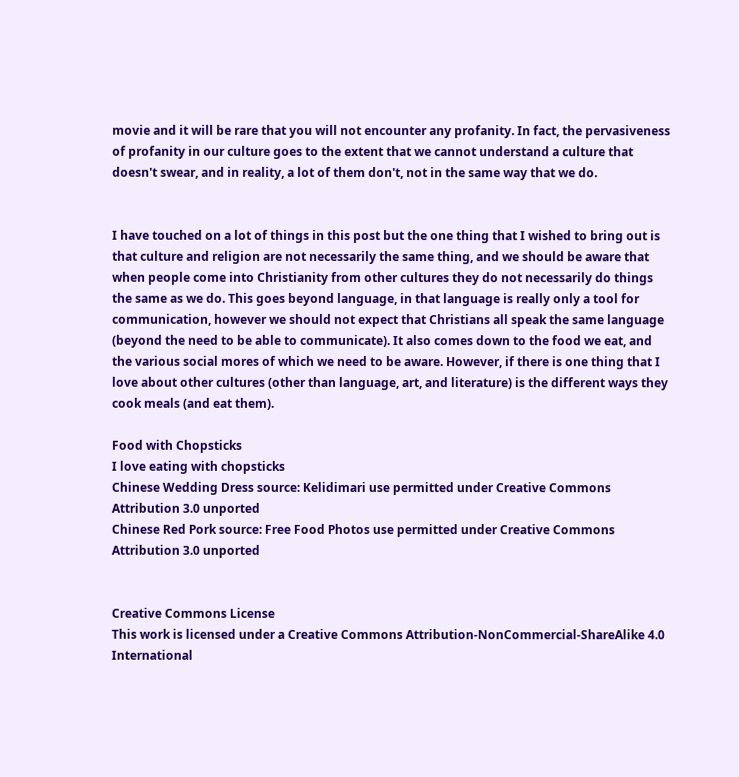movie and it will be rare that you will not encounter any profanity. In fact, the pervasiveness of profanity in our culture goes to the extent that we cannot understand a culture that doesn't swear, and in reality, a lot of them don't, not in the same way that we do.


I have touched on a lot of things in this post but the one thing that I wished to bring out is that culture and religion are not necessarily the same thing, and we should be aware that when people come into Christianity from other cultures they do not necessarily do things the same as we do. This goes beyond language, in that language is really only a tool for communication, however we should not expect that Christians all speak the same language (beyond the need to be able to communicate). It also comes down to the food we eat, and the various social mores of which we need to be aware. However, if there is one thing that I love about other cultures (other than language, art, and literature) is the different ways they cook meals (and eat them).

Food with Chopsticks
I love eating with chopsticks
Chinese Wedding Dress source: Kelidimari use permitted under Creative Commons Attribution 3.0 unported
Chinese Red Pork source: Free Food Photos use permitted under Creative Commons Attribution 3.0 unported


Creative Commons License
This work is licensed under a Creative Commons Attribution-NonCommercial-ShareAlike 4.0 International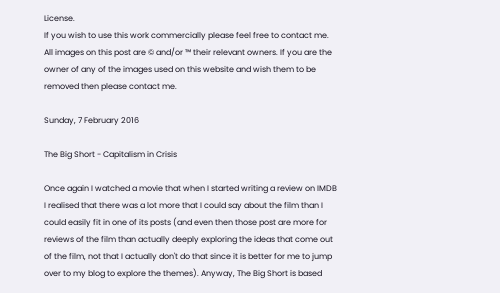License.
If you wish to use this work commercially please feel free to contact me. All images on this post are © and/or ™ their relevant owners. If you are the owner of any of the images used on this website and wish them to be removed then please contact me.

Sunday, 7 February 2016

The Big Short - Capitalism in Crisis

Once again I watched a movie that when I started writing a review on IMDB I realised that there was a lot more that I could say about the film than I could easily fit in one of its posts (and even then those post are more for reviews of the film than actually deeply exploring the ideas that come out of the film, not that I actually don't do that since it is better for me to jump over to my blog to explore the themes). Anyway, The Big Short is based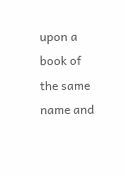upon a book of the same name and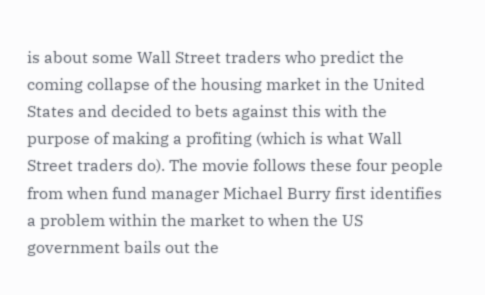is about some Wall Street traders who predict the coming collapse of the housing market in the United States and decided to bets against this with the purpose of making a profiting (which is what Wall Street traders do). The movie follows these four people from when fund manager Michael Burry first identifies a problem within the market to when the US government bails out the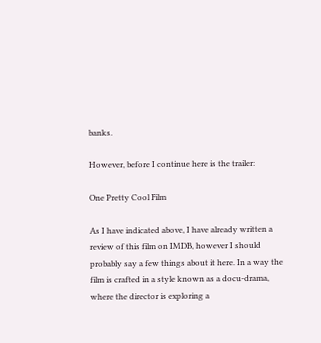banks.

However, before I continue here is the trailer:

One Pretty Cool Film

As I have indicated above, I have already written a review of this film on IMDB, however I should probably say a few things about it here. In a way the film is crafted in a style known as a docu-drama, where the director is exploring a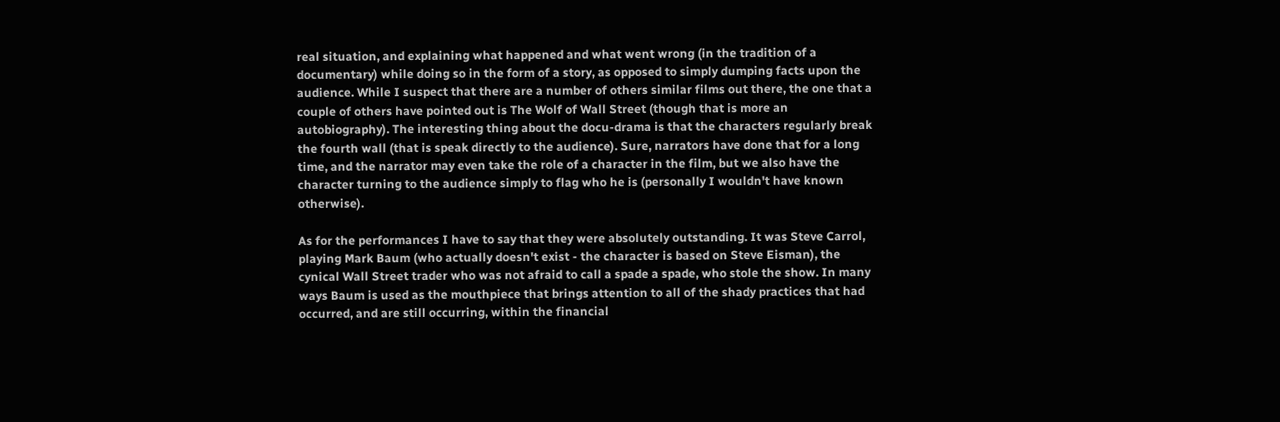real situation, and explaining what happened and what went wrong (in the tradition of a documentary) while doing so in the form of a story, as opposed to simply dumping facts upon the audience. While I suspect that there are a number of others similar films out there, the one that a couple of others have pointed out is The Wolf of Wall Street (though that is more an autobiography). The interesting thing about the docu-drama is that the characters regularly break the fourth wall (that is speak directly to the audience). Sure, narrators have done that for a long time, and the narrator may even take the role of a character in the film, but we also have the character turning to the audience simply to flag who he is (personally I wouldn't have known otherwise).

As for the performances I have to say that they were absolutely outstanding. It was Steve Carrol, playing Mark Baum (who actually doesn't exist - the character is based on Steve Eisman), the cynical Wall Street trader who was not afraid to call a spade a spade, who stole the show. In many ways Baum is used as the mouthpiece that brings attention to all of the shady practices that had occurred, and are still occurring, within the financial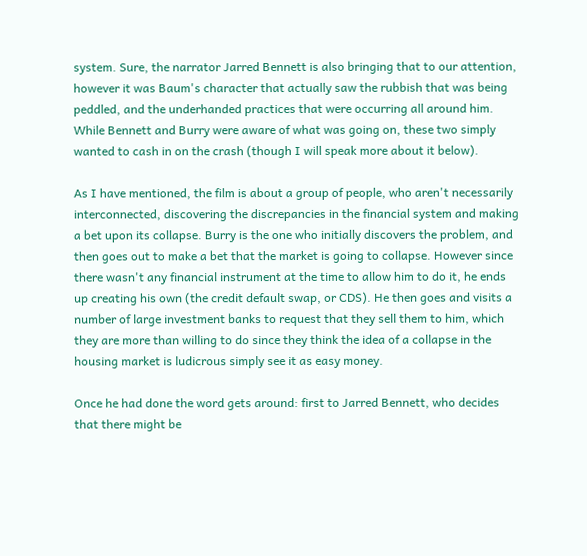system. Sure, the narrator Jarred Bennett is also bringing that to our attention, however it was Baum's character that actually saw the rubbish that was being peddled, and the underhanded practices that were occurring all around him. While Bennett and Burry were aware of what was going on, these two simply wanted to cash in on the crash (though I will speak more about it below).

As I have mentioned, the film is about a group of people, who aren't necessarily interconnected, discovering the discrepancies in the financial system and making a bet upon its collapse. Burry is the one who initially discovers the problem, and then goes out to make a bet that the market is going to collapse. However since there wasn't any financial instrument at the time to allow him to do it, he ends up creating his own (the credit default swap, or CDS). He then goes and visits a number of large investment banks to request that they sell them to him, which they are more than willing to do since they think the idea of a collapse in the housing market is ludicrous simply see it as easy money.

Once he had done the word gets around: first to Jarred Bennett, who decides that there might be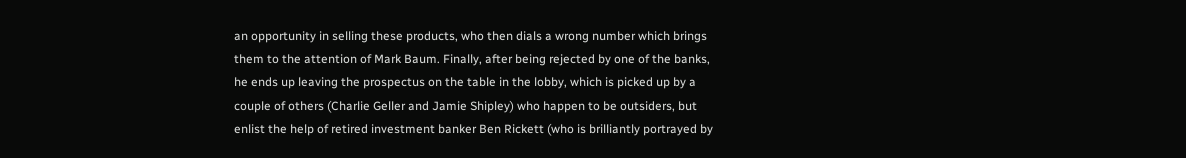an opportunity in selling these products, who then dials a wrong number which brings them to the attention of Mark Baum. Finally, after being rejected by one of the banks, he ends up leaving the prospectus on the table in the lobby, which is picked up by a couple of others (Charlie Geller and Jamie Shipley) who happen to be outsiders, but enlist the help of retired investment banker Ben Rickett (who is brilliantly portrayed by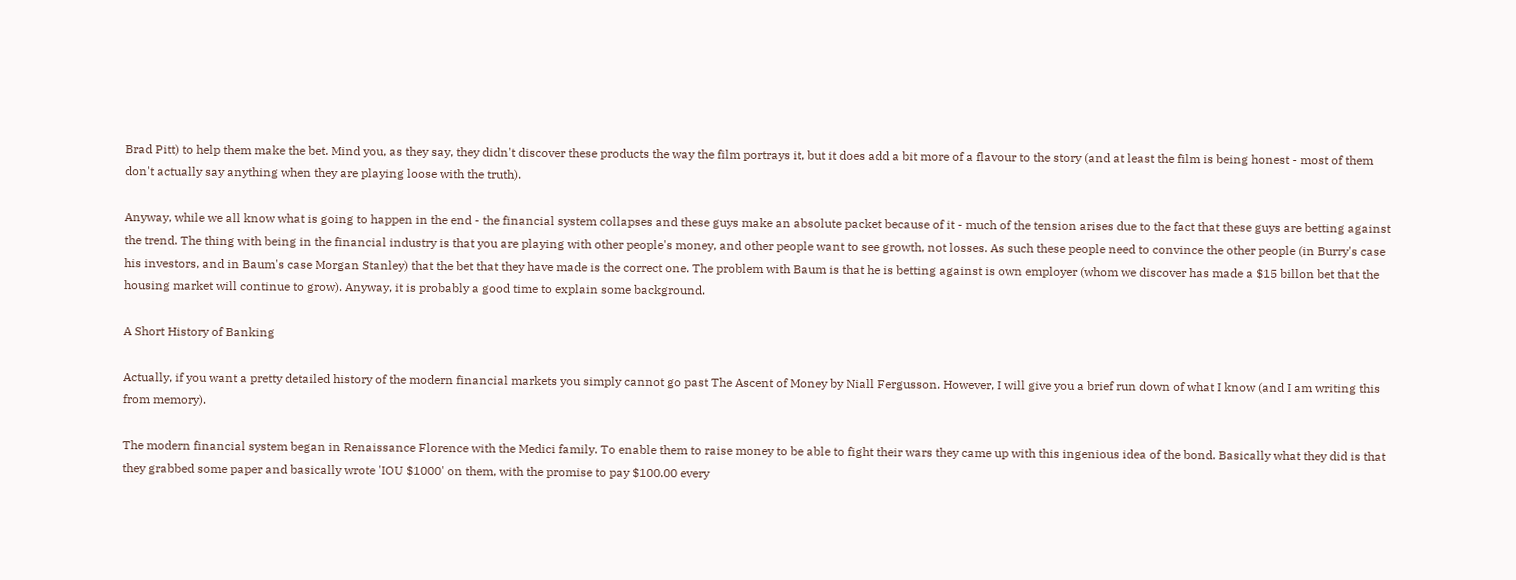Brad Pitt) to help them make the bet. Mind you, as they say, they didn't discover these products the way the film portrays it, but it does add a bit more of a flavour to the story (and at least the film is being honest - most of them don't actually say anything when they are playing loose with the truth).

Anyway, while we all know what is going to happen in the end - the financial system collapses and these guys make an absolute packet because of it - much of the tension arises due to the fact that these guys are betting against the trend. The thing with being in the financial industry is that you are playing with other people's money, and other people want to see growth, not losses. As such these people need to convince the other people (in Burry's case his investors, and in Baum's case Morgan Stanley) that the bet that they have made is the correct one. The problem with Baum is that he is betting against is own employer (whom we discover has made a $15 billon bet that the housing market will continue to grow). Anyway, it is probably a good time to explain some background.

A Short History of Banking

Actually, if you want a pretty detailed history of the modern financial markets you simply cannot go past The Ascent of Money by Niall Fergusson. However, I will give you a brief run down of what I know (and I am writing this from memory).

The modern financial system began in Renaissance Florence with the Medici family. To enable them to raise money to be able to fight their wars they came up with this ingenious idea of the bond. Basically what they did is that they grabbed some paper and basically wrote 'IOU $1000' on them, with the promise to pay $100.00 every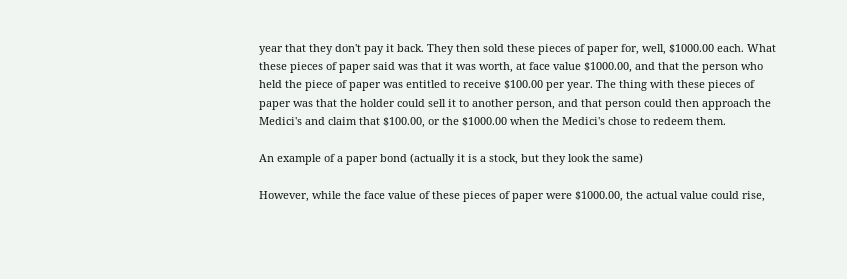year that they don't pay it back. They then sold these pieces of paper for, well, $1000.00 each. What these pieces of paper said was that it was worth, at face value $1000.00, and that the person who held the piece of paper was entitled to receive $100.00 per year. The thing with these pieces of paper was that the holder could sell it to another person, and that person could then approach the Medici's and claim that $100.00, or the $1000.00 when the Medici's chose to redeem them.

An example of a paper bond (actually it is a stock, but they look the same)

However, while the face value of these pieces of paper were $1000.00, the actual value could rise,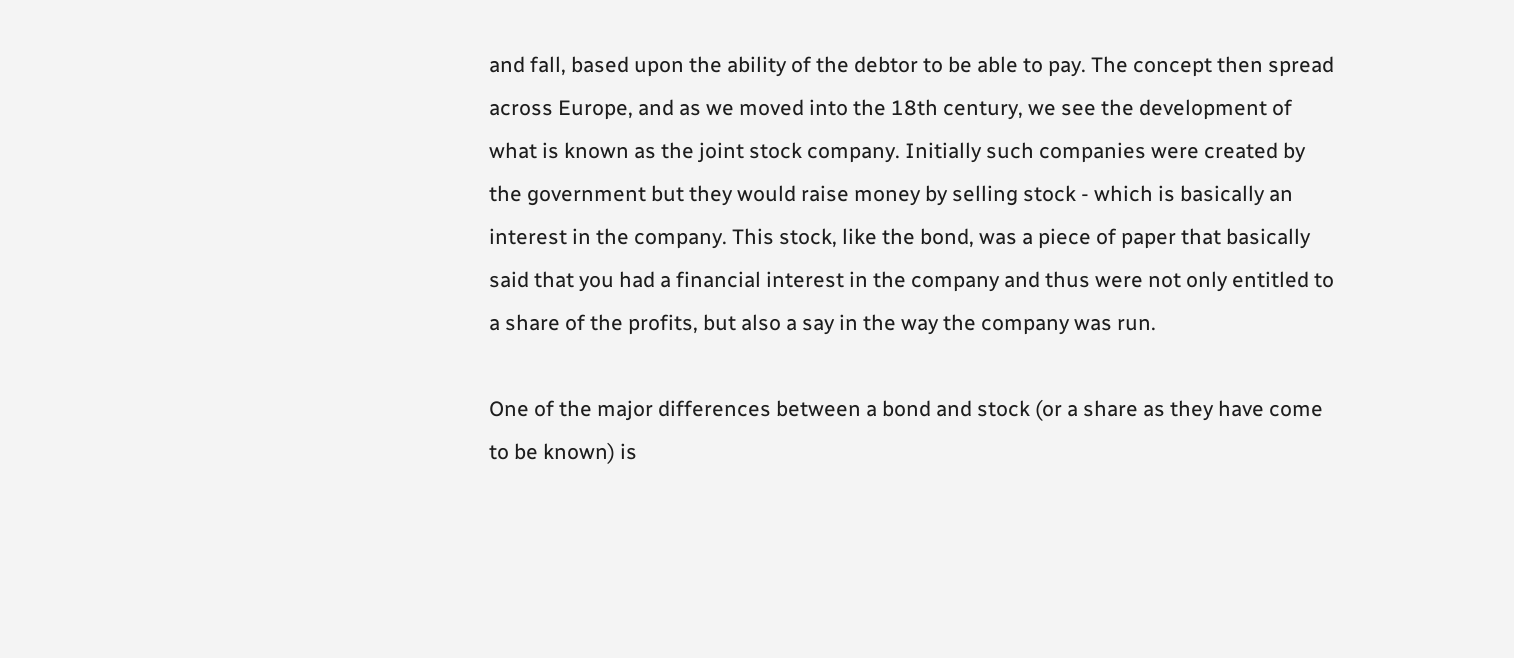and fall, based upon the ability of the debtor to be able to pay. The concept then spread across Europe, and as we moved into the 18th century, we see the development of what is known as the joint stock company. Initially such companies were created by the government but they would raise money by selling stock - which is basically an interest in the company. This stock, like the bond, was a piece of paper that basically said that you had a financial interest in the company and thus were not only entitled to a share of the profits, but also a say in the way the company was run.

One of the major differences between a bond and stock (or a share as they have come to be known) is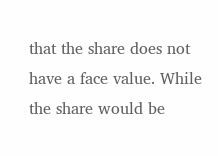that the share does not have a face value. While the share would be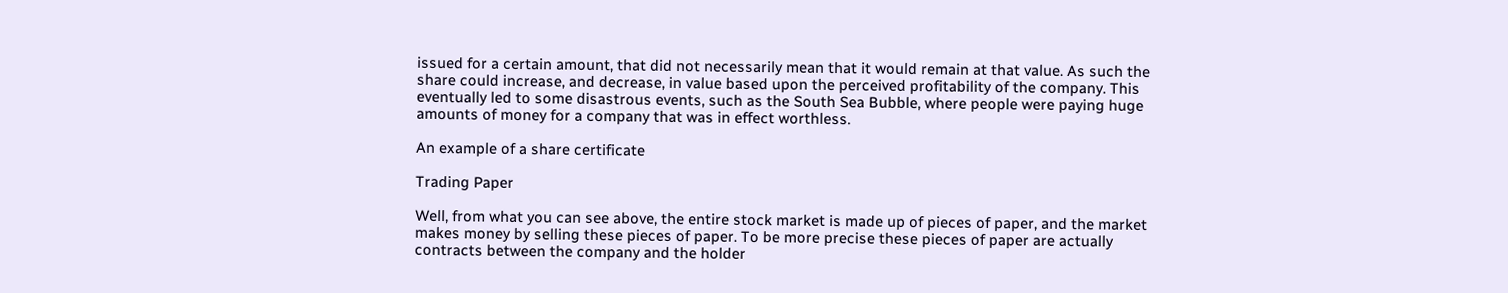issued for a certain amount, that did not necessarily mean that it would remain at that value. As such the share could increase, and decrease, in value based upon the perceived profitability of the company. This eventually led to some disastrous events, such as the South Sea Bubble, where people were paying huge amounts of money for a company that was in effect worthless.

An example of a share certificate

Trading Paper

Well, from what you can see above, the entire stock market is made up of pieces of paper, and the market makes money by selling these pieces of paper. To be more precise these pieces of paper are actually contracts between the company and the holder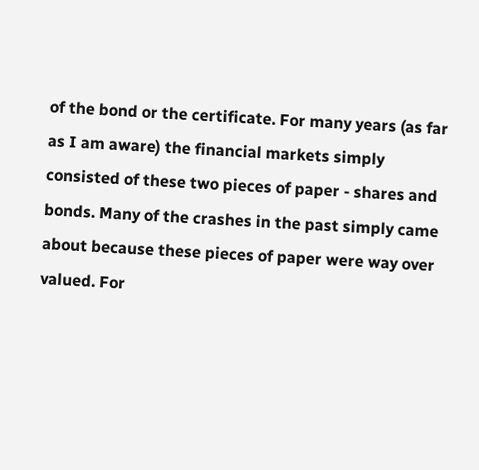of the bond or the certificate. For many years (as far as I am aware) the financial markets simply consisted of these two pieces of paper - shares and bonds. Many of the crashes in the past simply came about because these pieces of paper were way over valued. For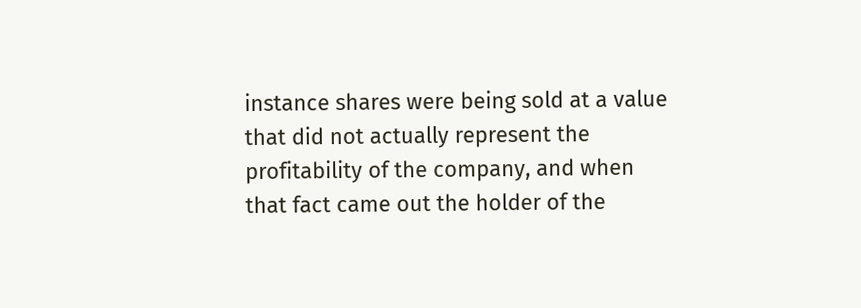instance shares were being sold at a value that did not actually represent the profitability of the company, and when that fact came out the holder of the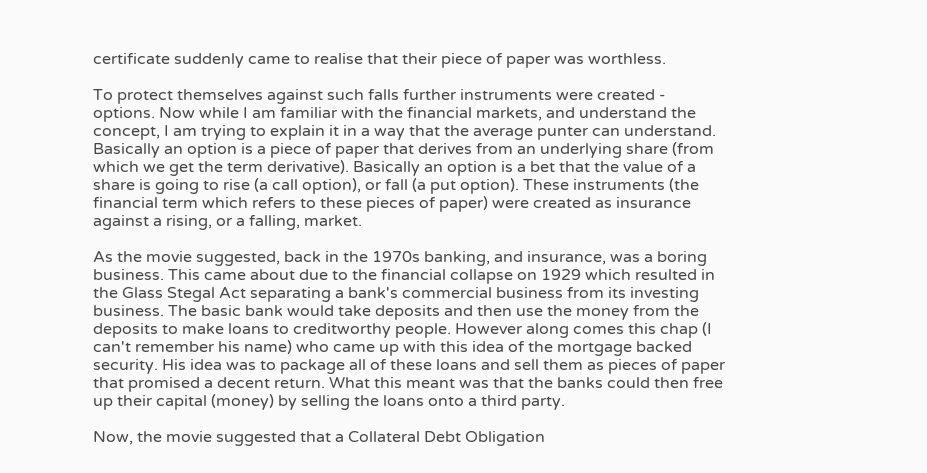certificate suddenly came to realise that their piece of paper was worthless.

To protect themselves against such falls further instruments were created - options. Now while I am familiar with the financial markets, and understand the concept, I am trying to explain it in a way that the average punter can understand. Basically an option is a piece of paper that derives from an underlying share (from which we get the term derivative). Basically an option is a bet that the value of a share is going to rise (a call option), or fall (a put option). These instruments (the financial term which refers to these pieces of paper) were created as insurance against a rising, or a falling, market.

As the movie suggested, back in the 1970s banking, and insurance, was a boring business. This came about due to the financial collapse on 1929 which resulted in the Glass Stegal Act separating a bank's commercial business from its investing business. The basic bank would take deposits and then use the money from the deposits to make loans to creditworthy people. However along comes this chap (I can't remember his name) who came up with this idea of the mortgage backed security. His idea was to package all of these loans and sell them as pieces of paper that promised a decent return. What this meant was that the banks could then free up their capital (money) by selling the loans onto a third party.

Now, the movie suggested that a Collateral Debt Obligation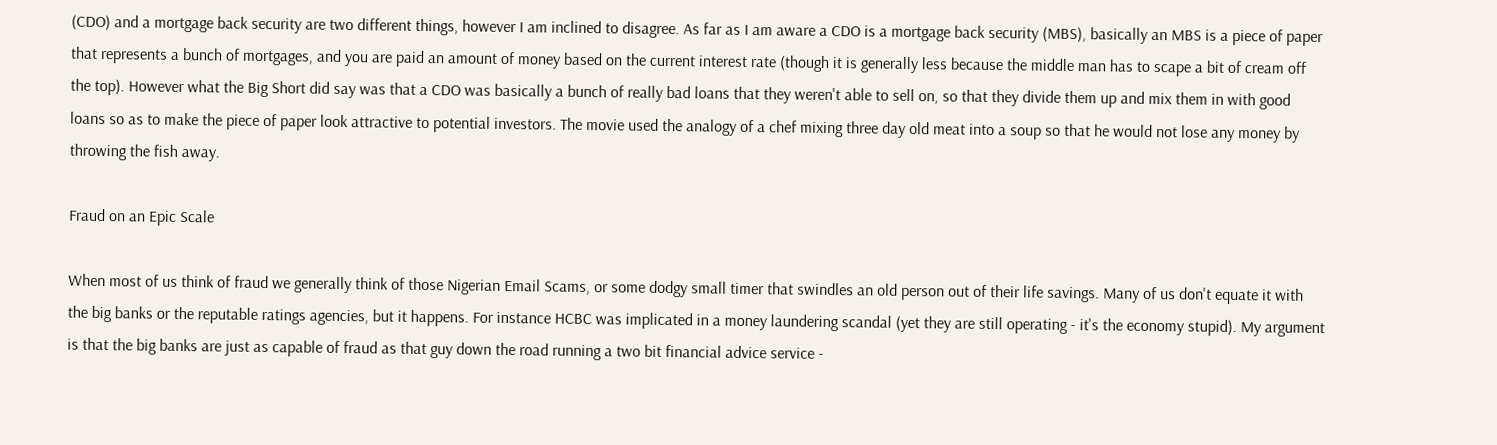(CDO) and a mortgage back security are two different things, however I am inclined to disagree. As far as I am aware a CDO is a mortgage back security (MBS), basically an MBS is a piece of paper that represents a bunch of mortgages, and you are paid an amount of money based on the current interest rate (though it is generally less because the middle man has to scape a bit of cream off the top). However what the Big Short did say was that a CDO was basically a bunch of really bad loans that they weren't able to sell on, so that they divide them up and mix them in with good loans so as to make the piece of paper look attractive to potential investors. The movie used the analogy of a chef mixing three day old meat into a soup so that he would not lose any money by throwing the fish away.

Fraud on an Epic Scale

When most of us think of fraud we generally think of those Nigerian Email Scams, or some dodgy small timer that swindles an old person out of their life savings. Many of us don't equate it with the big banks or the reputable ratings agencies, but it happens. For instance HCBC was implicated in a money laundering scandal (yet they are still operating - it's the economy stupid). My argument is that the big banks are just as capable of fraud as that guy down the road running a two bit financial advice service -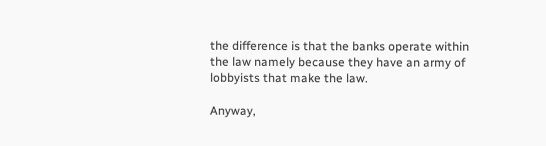the difference is that the banks operate within the law namely because they have an army of lobbyists that make the law.

Anyway,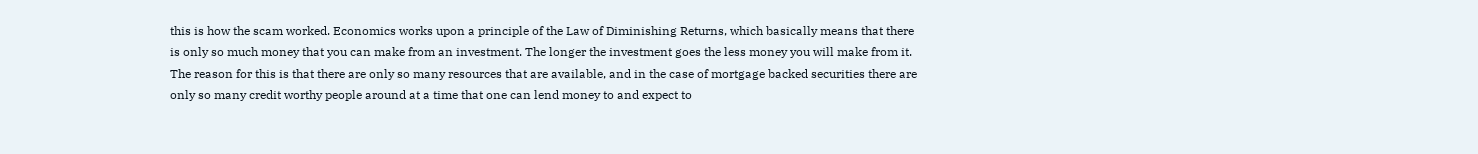this is how the scam worked. Economics works upon a principle of the Law of Diminishing Returns, which basically means that there is only so much money that you can make from an investment. The longer the investment goes the less money you will make from it. The reason for this is that there are only so many resources that are available, and in the case of mortgage backed securities there are only so many credit worthy people around at a time that one can lend money to and expect to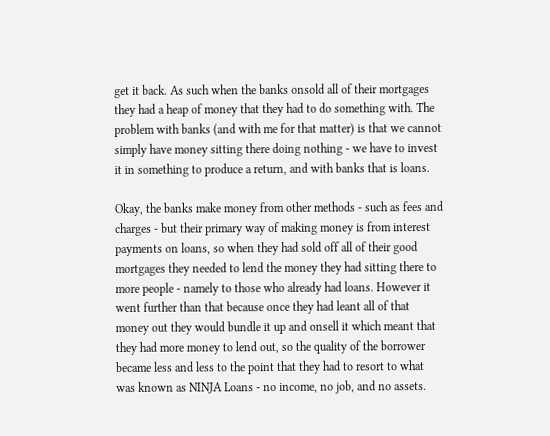get it back. As such when the banks onsold all of their mortgages they had a heap of money that they had to do something with. The problem with banks (and with me for that matter) is that we cannot simply have money sitting there doing nothing - we have to invest it in something to produce a return, and with banks that is loans.

Okay, the banks make money from other methods - such as fees and charges - but their primary way of making money is from interest payments on loans, so when they had sold off all of their good mortgages they needed to lend the money they had sitting there to more people - namely to those who already had loans. However it went further than that because once they had leant all of that money out they would bundle it up and onsell it which meant that they had more money to lend out, so the quality of the borrower became less and less to the point that they had to resort to what was known as NINJA Loans - no income, no job, and no assets.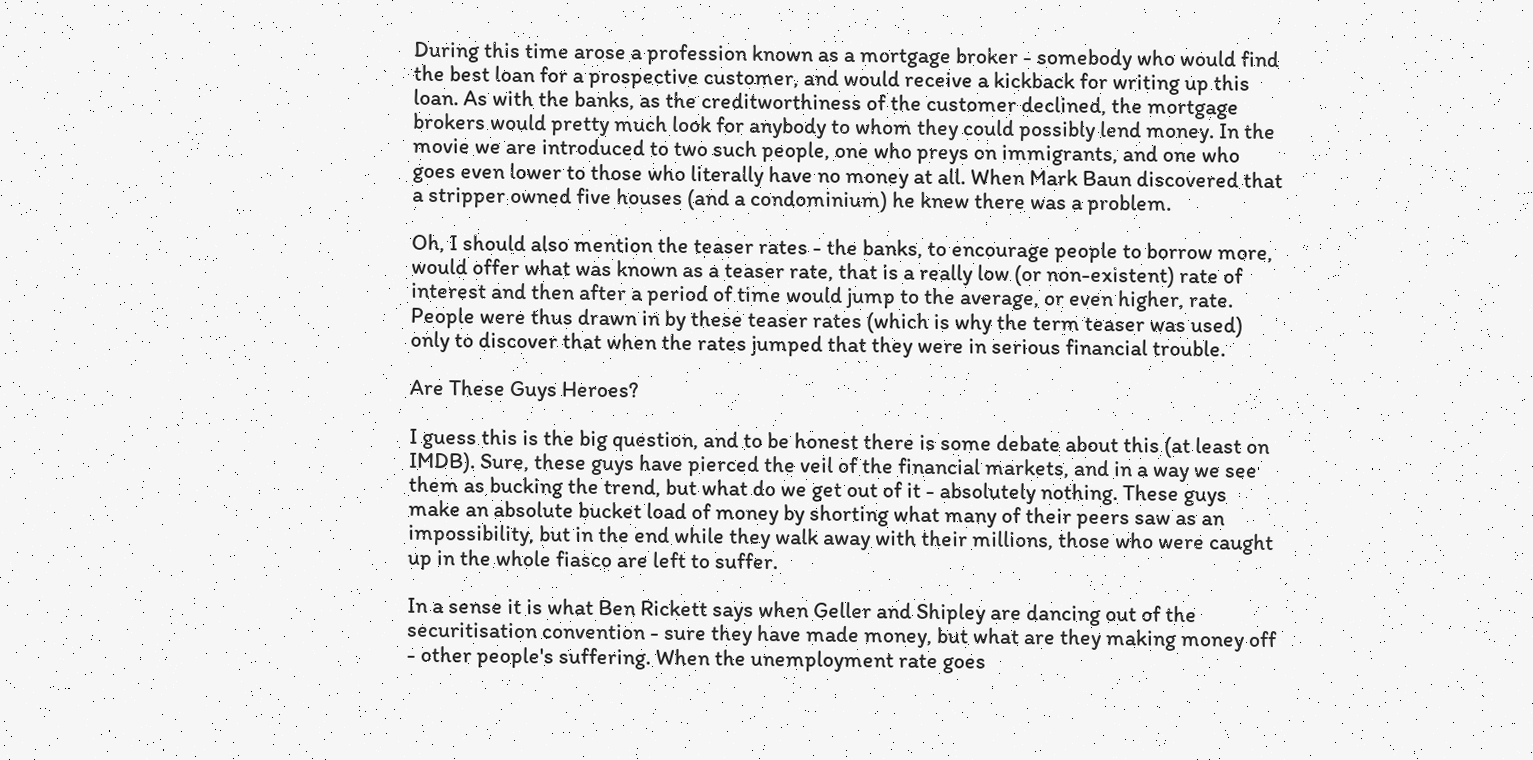During this time arose a profession known as a mortgage broker - somebody who would find the best loan for a prospective customer, and would receive a kickback for writing up this loan. As with the banks, as the creditworthiness of the customer declined, the mortgage brokers would pretty much look for anybody to whom they could possibly lend money. In the movie we are introduced to two such people, one who preys on immigrants, and one who goes even lower to those who literally have no money at all. When Mark Baun discovered that a stripper owned five houses (and a condominium) he knew there was a problem.

Oh, I should also mention the teaser rates - the banks, to encourage people to borrow more, would offer what was known as a teaser rate, that is a really low (or non-existent) rate of interest and then after a period of time would jump to the average, or even higher, rate. People were thus drawn in by these teaser rates (which is why the term teaser was used) only to discover that when the rates jumped that they were in serious financial trouble.

Are These Guys Heroes?

I guess this is the big question, and to be honest there is some debate about this (at least on IMDB). Sure, these guys have pierced the veil of the financial markets, and in a way we see them as bucking the trend, but what do we get out of it - absolutely nothing. These guys make an absolute bucket load of money by shorting what many of their peers saw as an impossibility, but in the end while they walk away with their millions, those who were caught up in the whole fiasco are left to suffer.

In a sense it is what Ben Rickett says when Geller and Shipley are dancing out of the securitisation convention - sure they have made money, but what are they making money off - other people's suffering. When the unemployment rate goes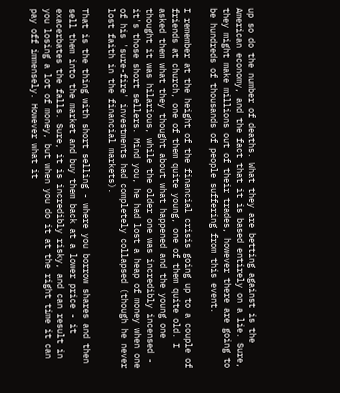up so do the number of deaths. What they are betting against is the American economy, and the fact that it is based entirely on a lie. Sure, they might make millions out of their trades, however there are going to be hundreds of thousands of people suffering from this event.

I remember at the height of the financial crisis going up to a couple of friends at church, one of them quite young, one of them quite old. I asked them what they thought about what happened and the young one thought it was hilarious, while the older one was incredibly incensed - it's those short sellers. Mind you, he had lost a heap of money when one of his 'sure-fire' investments had completely collapsed (though he never lost faith in the financial markets).

That is the thing with short selling - where you borrow shares and then sell them into the market and buy them back at a lower price - it exacerbates the falls. Sure, it is incredibly risky, and can result in you losing a lot of money, but when you do it at the right time it can pay off immensely. However what it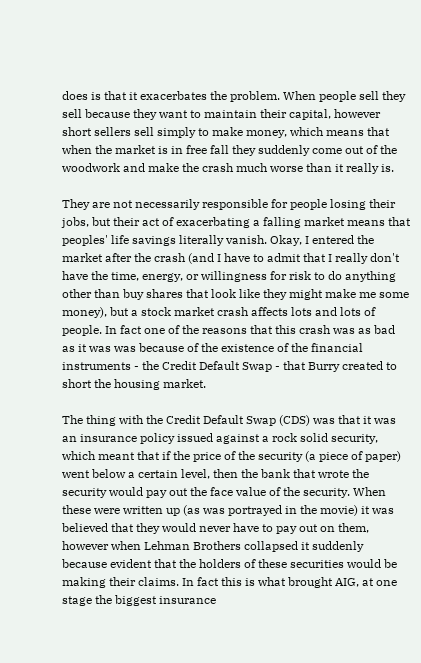does is that it exacerbates the problem. When people sell they sell because they want to maintain their capital, however short sellers sell simply to make money, which means that when the market is in free fall they suddenly come out of the woodwork and make the crash much worse than it really is.

They are not necessarily responsible for people losing their jobs, but their act of exacerbating a falling market means that peoples' life savings literally vanish. Okay, I entered the market after the crash (and I have to admit that I really don't have the time, energy, or willingness for risk to do anything other than buy shares that look like they might make me some money), but a stock market crash affects lots and lots of people. In fact one of the reasons that this crash was as bad as it was was because of the existence of the financial instruments - the Credit Default Swap - that Burry created to short the housing market.

The thing with the Credit Default Swap (CDS) was that it was an insurance policy issued against a rock solid security, which meant that if the price of the security (a piece of paper) went below a certain level, then the bank that wrote the security would pay out the face value of the security. When these were written up (as was portrayed in the movie) it was believed that they would never have to pay out on them, however when Lehman Brothers collapsed it suddenly because evident that the holders of these securities would be making their claims. In fact this is what brought AIG, at one stage the biggest insurance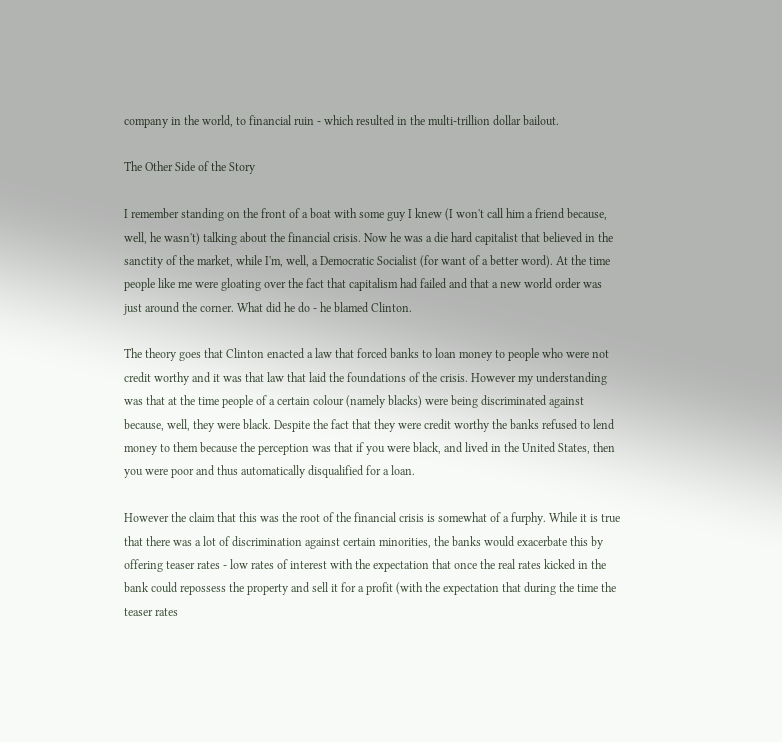company in the world, to financial ruin - which resulted in the multi-trillion dollar bailout.

The Other Side of the Story

I remember standing on the front of a boat with some guy I knew (I won't call him a friend because, well, he wasn't) talking about the financial crisis. Now he was a die hard capitalist that believed in the sanctity of the market, while I'm, well, a Democratic Socialist (for want of a better word). At the time people like me were gloating over the fact that capitalism had failed and that a new world order was just around the corner. What did he do - he blamed Clinton.

The theory goes that Clinton enacted a law that forced banks to loan money to people who were not credit worthy and it was that law that laid the foundations of the crisis. However my understanding was that at the time people of a certain colour (namely blacks) were being discriminated against because, well, they were black. Despite the fact that they were credit worthy the banks refused to lend money to them because the perception was that if you were black, and lived in the United States, then you were poor and thus automatically disqualified for a loan.

However the claim that this was the root of the financial crisis is somewhat of a furphy. While it is true that there was a lot of discrimination against certain minorities, the banks would exacerbate this by offering teaser rates - low rates of interest with the expectation that once the real rates kicked in the bank could repossess the property and sell it for a profit (with the expectation that during the time the teaser rates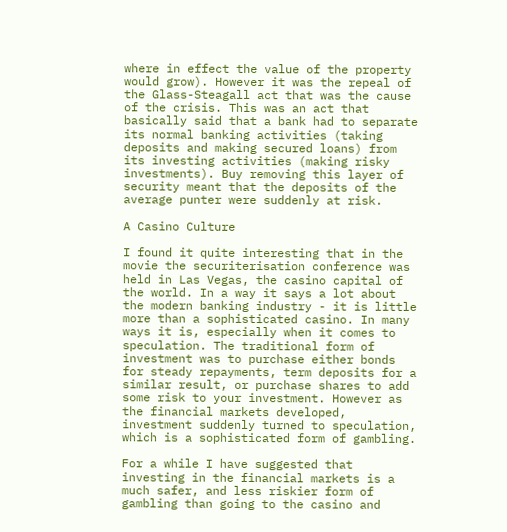where in effect the value of the property would grow). However it was the repeal of the Glass-Steagall act that was the cause of the crisis. This was an act that basically said that a bank had to separate its normal banking activities (taking deposits and making secured loans) from its investing activities (making risky investments). Buy removing this layer of security meant that the deposits of the average punter were suddenly at risk.

A Casino Culture

I found it quite interesting that in the movie the securiterisation conference was held in Las Vegas, the casino capital of the world. In a way it says a lot about the modern banking industry - it is little more than a sophisticated casino. In many ways it is, especially when it comes to speculation. The traditional form of investment was to purchase either bonds for steady repayments, term deposits for a similar result, or purchase shares to add some risk to your investment. However as the financial markets developed, investment suddenly turned to speculation, which is a sophisticated form of gambling.

For a while I have suggested that investing in the financial markets is a much safer, and less riskier form of gambling than going to the casino and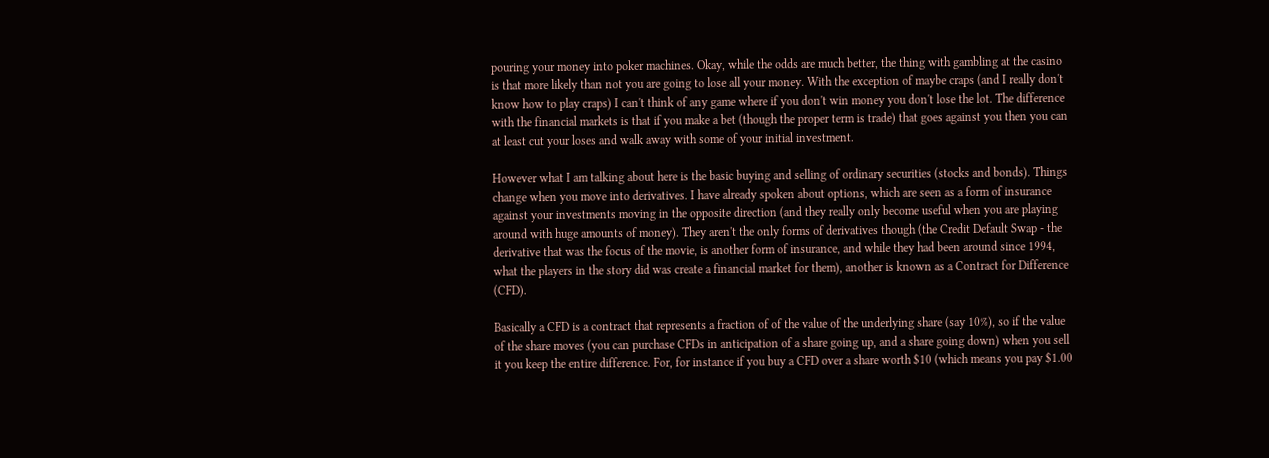pouring your money into poker machines. Okay, while the odds are much better, the thing with gambling at the casino is that more likely than not you are going to lose all your money. With the exception of maybe craps (and I really don't know how to play craps) I can't think of any game where if you don't win money you don't lose the lot. The difference with the financial markets is that if you make a bet (though the proper term is trade) that goes against you then you can at least cut your loses and walk away with some of your initial investment.

However what I am talking about here is the basic buying and selling of ordinary securities (stocks and bonds). Things change when you move into derivatives. I have already spoken about options, which are seen as a form of insurance against your investments moving in the opposite direction (and they really only become useful when you are playing around with huge amounts of money). They aren't the only forms of derivatives though (the Credit Default Swap - the derivative that was the focus of the movie, is another form of insurance, and while they had been around since 1994, what the players in the story did was create a financial market for them), another is known as a Contract for Difference (CFD).

Basically a CFD is a contract that represents a fraction of of the value of the underlying share (say 10%), so if the value of the share moves (you can purchase CFDs in anticipation of a share going up, and a share going down) when you sell it you keep the entire difference. For, for instance if you buy a CFD over a share worth $10 (which means you pay $1.00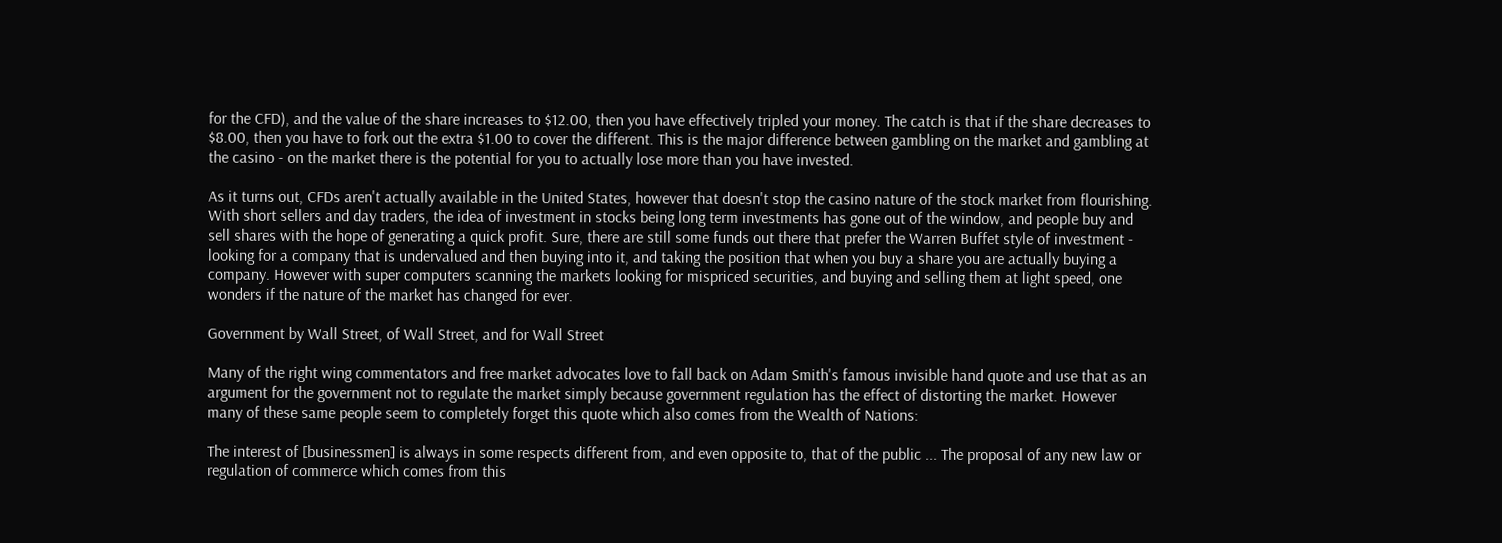for the CFD), and the value of the share increases to $12.00, then you have effectively tripled your money. The catch is that if the share decreases to $8.00, then you have to fork out the extra $1.00 to cover the different. This is the major difference between gambling on the market and gambling at the casino - on the market there is the potential for you to actually lose more than you have invested.

As it turns out, CFDs aren't actually available in the United States, however that doesn't stop the casino nature of the stock market from flourishing. With short sellers and day traders, the idea of investment in stocks being long term investments has gone out of the window, and people buy and sell shares with the hope of generating a quick profit. Sure, there are still some funds out there that prefer the Warren Buffet style of investment - looking for a company that is undervalued and then buying into it, and taking the position that when you buy a share you are actually buying a company. However with super computers scanning the markets looking for mispriced securities, and buying and selling them at light speed, one wonders if the nature of the market has changed for ever.

Government by Wall Street, of Wall Street, and for Wall Street

Many of the right wing commentators and free market advocates love to fall back on Adam Smith's famous invisible hand quote and use that as an argument for the government not to regulate the market simply because government regulation has the effect of distorting the market. However many of these same people seem to completely forget this quote which also comes from the Wealth of Nations:

The interest of [businessmen] is always in some respects different from, and even opposite to, that of the public ... The proposal of any new law or regulation of commerce which comes from this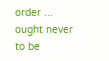order ... ought never to be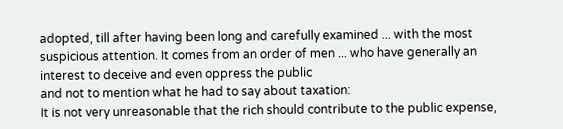adopted, till after having been long and carefully examined ... with the most suspicious attention. It comes from an order of men ... who have generally an interest to deceive and even oppress the public
and not to mention what he had to say about taxation:
It is not very unreasonable that the rich should contribute to the public expense,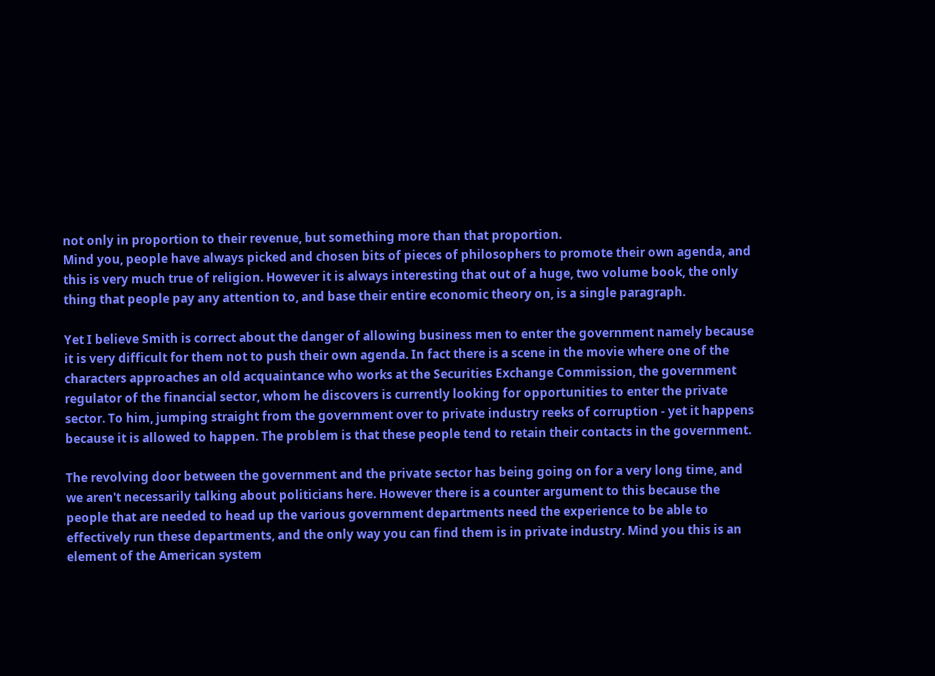not only in proportion to their revenue, but something more than that proportion.
Mind you, people have always picked and chosen bits of pieces of philosophers to promote their own agenda, and this is very much true of religion. However it is always interesting that out of a huge, two volume book, the only thing that people pay any attention to, and base their entire economic theory on, is a single paragraph.

Yet I believe Smith is correct about the danger of allowing business men to enter the government namely because it is very difficult for them not to push their own agenda. In fact there is a scene in the movie where one of the characters approaches an old acquaintance who works at the Securities Exchange Commission, the government regulator of the financial sector, whom he discovers is currently looking for opportunities to enter the private sector. To him, jumping straight from the government over to private industry reeks of corruption - yet it happens because it is allowed to happen. The problem is that these people tend to retain their contacts in the government.

The revolving door between the government and the private sector has being going on for a very long time, and we aren't necessarily talking about politicians here. However there is a counter argument to this because the people that are needed to head up the various government departments need the experience to be able to effectively run these departments, and the only way you can find them is in private industry. Mind you this is an element of the American system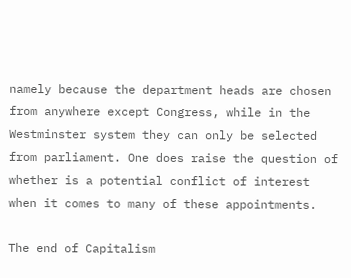namely because the department heads are chosen from anywhere except Congress, while in the Westminster system they can only be selected from parliament. One does raise the question of whether is a potential conflict of interest when it comes to many of these appointments.

The end of Capitalism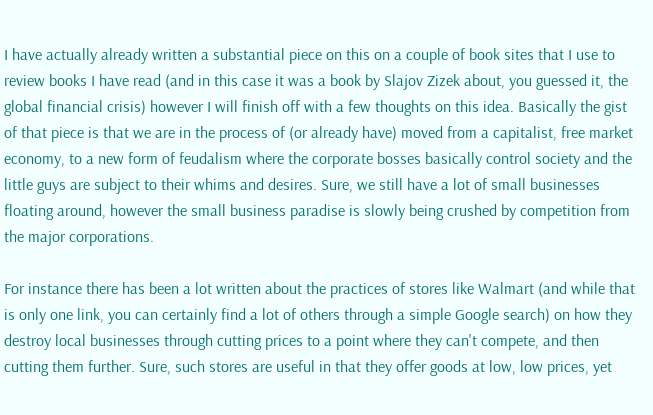I have actually already written a substantial piece on this on a couple of book sites that I use to review books I have read (and in this case it was a book by Slajov Zizek about, you guessed it, the global financial crisis) however I will finish off with a few thoughts on this idea. Basically the gist of that piece is that we are in the process of (or already have) moved from a capitalist, free market economy, to a new form of feudalism where the corporate bosses basically control society and the little guys are subject to their whims and desires. Sure, we still have a lot of small businesses floating around, however the small business paradise is slowly being crushed by competition from the major corporations.

For instance there has been a lot written about the practices of stores like Walmart (and while that is only one link, you can certainly find a lot of others through a simple Google search) on how they destroy local businesses through cutting prices to a point where they can't compete, and then cutting them further. Sure, such stores are useful in that they offer goods at low, low prices, yet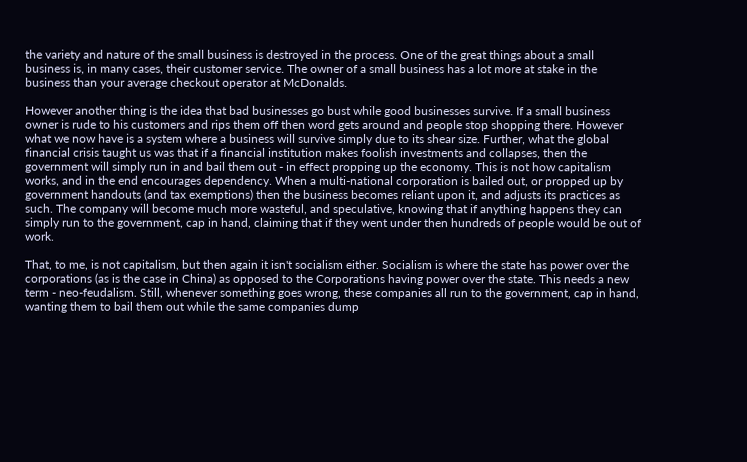the variety and nature of the small business is destroyed in the process. One of the great things about a small business is, in many cases, their customer service. The owner of a small business has a lot more at stake in the business than your average checkout operator at McDonalds.

However another thing is the idea that bad businesses go bust while good businesses survive. If a small business owner is rude to his customers and rips them off then word gets around and people stop shopping there. However what we now have is a system where a business will survive simply due to its shear size. Further, what the global financial crisis taught us was that if a financial institution makes foolish investments and collapses, then the government will simply run in and bail them out - in effect propping up the economy. This is not how capitalism works, and in the end encourages dependency. When a multi-national corporation is bailed out, or propped up by government handouts (and tax exemptions) then the business becomes reliant upon it, and adjusts its practices as such. The company will become much more wasteful, and speculative, knowing that if anything happens they can simply run to the government, cap in hand, claiming that if they went under then hundreds of people would be out of work.

That, to me, is not capitalism, but then again it isn't socialism either. Socialism is where the state has power over the corporations (as is the case in China) as opposed to the Corporations having power over the state. This needs a new term - neo-feudalism. Still, whenever something goes wrong, these companies all run to the government, cap in hand, wanting them to bail them out while the same companies dump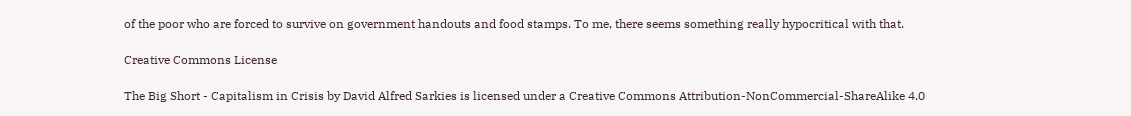of the poor who are forced to survive on government handouts and food stamps. To me, there seems something really hypocritical with that.

Creative Commons License

The Big Short - Capitalism in Crisis by David Alfred Sarkies is licensed under a Creative Commons Attribution-NonCommercial-ShareAlike 4.0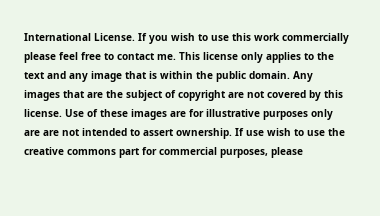International License. If you wish to use this work commercially please feel free to contact me. This license only applies to the text and any image that is within the public domain. Any images that are the subject of copyright are not covered by this license. Use of these images are for illustrative purposes only are are not intended to assert ownership. If use wish to use the creative commons part for commercial purposes, please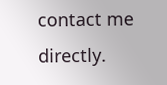contact me directly.